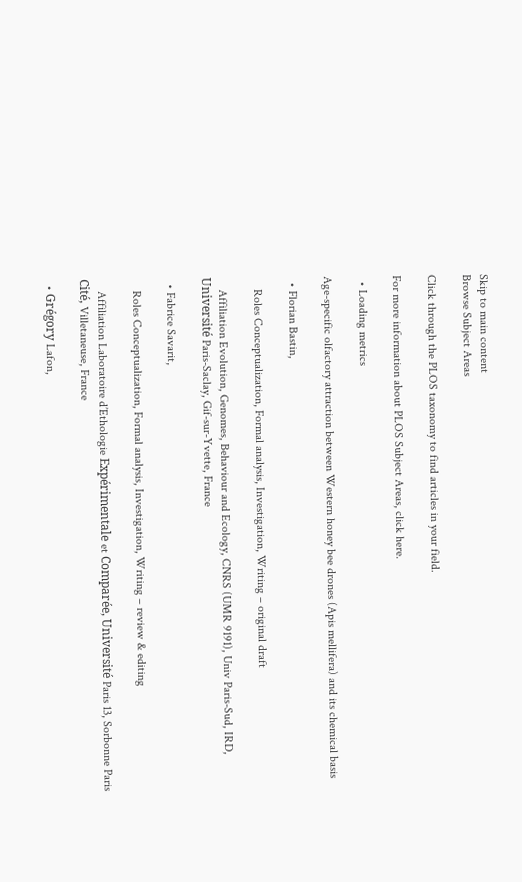Skip to main content
Browse Subject Areas

Click through the PLOS taxonomy to find articles in your field.

For more information about PLOS Subject Areas, click here.

  • Loading metrics

Age-specific olfactory attraction between Western honey bee drones (Apis mellifera) and its chemical basis

  • Florian Bastin,

    Roles Conceptualization, Formal analysis, Investigation, Writing – original draft

    Affiliation Evolution, Genomes, Behaviour and Ecology, CNRS (UMR 9191), Univ Paris-Sud, IRD, Université Paris-Saclay, Gif-sur-Yvette, France

  • Fabrice Savarit,

    Roles Conceptualization, Formal analysis, Investigation, Writing – review & editing

    Affiliation Laboratoire d’Ethologie Expérimentale et Comparée, Université Paris 13, Sorbonne Paris Cité, Villetaneuse, France

  • Grégory Lafon,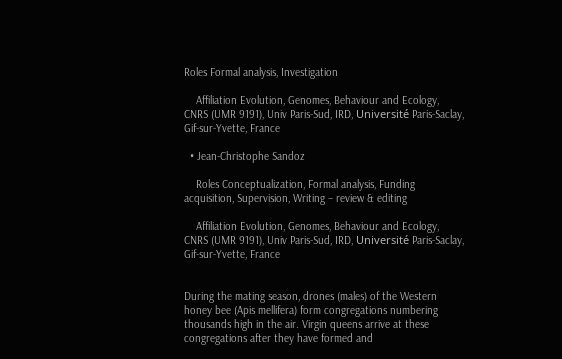Roles Formal analysis, Investigation

    Affiliation Evolution, Genomes, Behaviour and Ecology, CNRS (UMR 9191), Univ Paris-Sud, IRD, Université Paris-Saclay, Gif-sur-Yvette, France

  • Jean-Christophe Sandoz

    Roles Conceptualization, Formal analysis, Funding acquisition, Supervision, Writing – review & editing

    Affiliation Evolution, Genomes, Behaviour and Ecology, CNRS (UMR 9191), Univ Paris-Sud, IRD, Université Paris-Saclay, Gif-sur-Yvette, France


During the mating season, drones (males) of the Western honey bee (Apis mellifera) form congregations numbering thousands high in the air. Virgin queens arrive at these congregations after they have formed and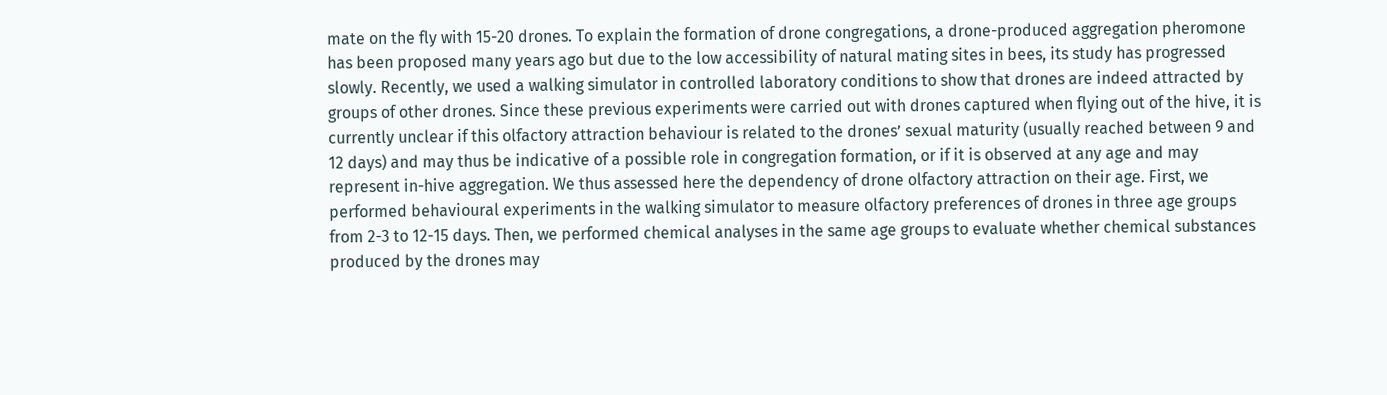mate on the fly with 15-20 drones. To explain the formation of drone congregations, a drone-produced aggregation pheromone has been proposed many years ago but due to the low accessibility of natural mating sites in bees, its study has progressed slowly. Recently, we used a walking simulator in controlled laboratory conditions to show that drones are indeed attracted by groups of other drones. Since these previous experiments were carried out with drones captured when flying out of the hive, it is currently unclear if this olfactory attraction behaviour is related to the drones’ sexual maturity (usually reached between 9 and 12 days) and may thus be indicative of a possible role in congregation formation, or if it is observed at any age and may represent in-hive aggregation. We thus assessed here the dependency of drone olfactory attraction on their age. First, we performed behavioural experiments in the walking simulator to measure olfactory preferences of drones in three age groups from 2-3 to 12-15 days. Then, we performed chemical analyses in the same age groups to evaluate whether chemical substances produced by the drones may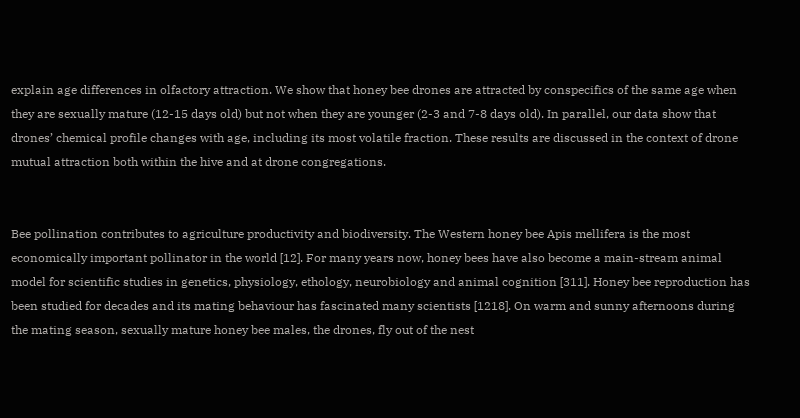explain age differences in olfactory attraction. We show that honey bee drones are attracted by conspecifics of the same age when they are sexually mature (12-15 days old) but not when they are younger (2-3 and 7-8 days old). In parallel, our data show that drones’ chemical profile changes with age, including its most volatile fraction. These results are discussed in the context of drone mutual attraction both within the hive and at drone congregations.


Bee pollination contributes to agriculture productivity and biodiversity. The Western honey bee Apis mellifera is the most economically important pollinator in the world [12]. For many years now, honey bees have also become a main-stream animal model for scientific studies in genetics, physiology, ethology, neurobiology and animal cognition [311]. Honey bee reproduction has been studied for decades and its mating behaviour has fascinated many scientists [1218]. On warm and sunny afternoons during the mating season, sexually mature honey bee males, the drones, fly out of the nest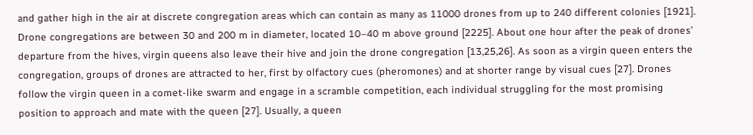and gather high in the air at discrete congregation areas which can contain as many as 11000 drones from up to 240 different colonies [1921]. Drone congregations are between 30 and 200 m in diameter, located 10–40 m above ground [2225]. About one hour after the peak of drones’ departure from the hives, virgin queens also leave their hive and join the drone congregation [13,25,26]. As soon as a virgin queen enters the congregation, groups of drones are attracted to her, first by olfactory cues (pheromones) and at shorter range by visual cues [27]. Drones follow the virgin queen in a comet-like swarm and engage in a scramble competition, each individual struggling for the most promising position to approach and mate with the queen [27]. Usually, a queen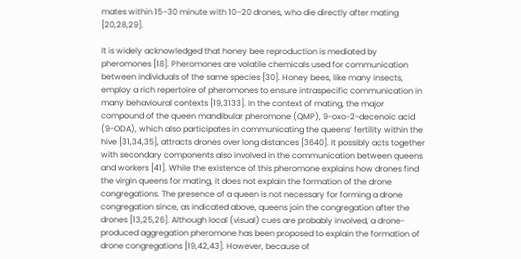mates within 15–30 minute with 10–20 drones, who die directly after mating [20,28,29].

It is widely acknowledged that honey bee reproduction is mediated by pheromones [18]. Pheromones are volatile chemicals used for communication between individuals of the same species [30]. Honey bees, like many insects, employ a rich repertoire of pheromones to ensure intraspecific communication in many behavioural contexts [19,3133]. In the context of mating, the major compound of the queen mandibular pheromone (QMP), 9-oxo-2-decenoic acid (9-ODA), which also participates in communicating the queens’ fertility within the hive [31,34,35], attracts drones over long distances [3640]. It possibly acts together with secondary components also involved in the communication between queens and workers [41]. While the existence of this pheromone explains how drones find the virgin queens for mating, it does not explain the formation of the drone congregations. The presence of a queen is not necessary for forming a drone congregation since, as indicated above, queens join the congregation after the drones [13,25,26]. Although local (visual) cues are probably involved, a drone-produced aggregation pheromone has been proposed to explain the formation of drone congregations [19,42,43]. However, because of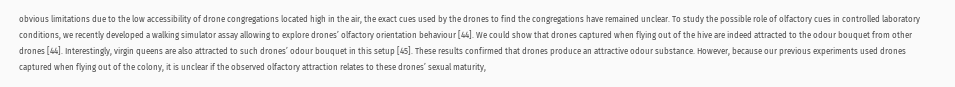obvious limitations due to the low accessibility of drone congregations located high in the air, the exact cues used by the drones to find the congregations have remained unclear. To study the possible role of olfactory cues in controlled laboratory conditions, we recently developed a walking simulator assay allowing to explore drones’ olfactory orientation behaviour [44]. We could show that drones captured when flying out of the hive are indeed attracted to the odour bouquet from other drones [44]. Interestingly, virgin queens are also attracted to such drones’ odour bouquet in this setup [45]. These results confirmed that drones produce an attractive odour substance. However, because our previous experiments used drones captured when flying out of the colony, it is unclear if the observed olfactory attraction relates to these drones’ sexual maturity,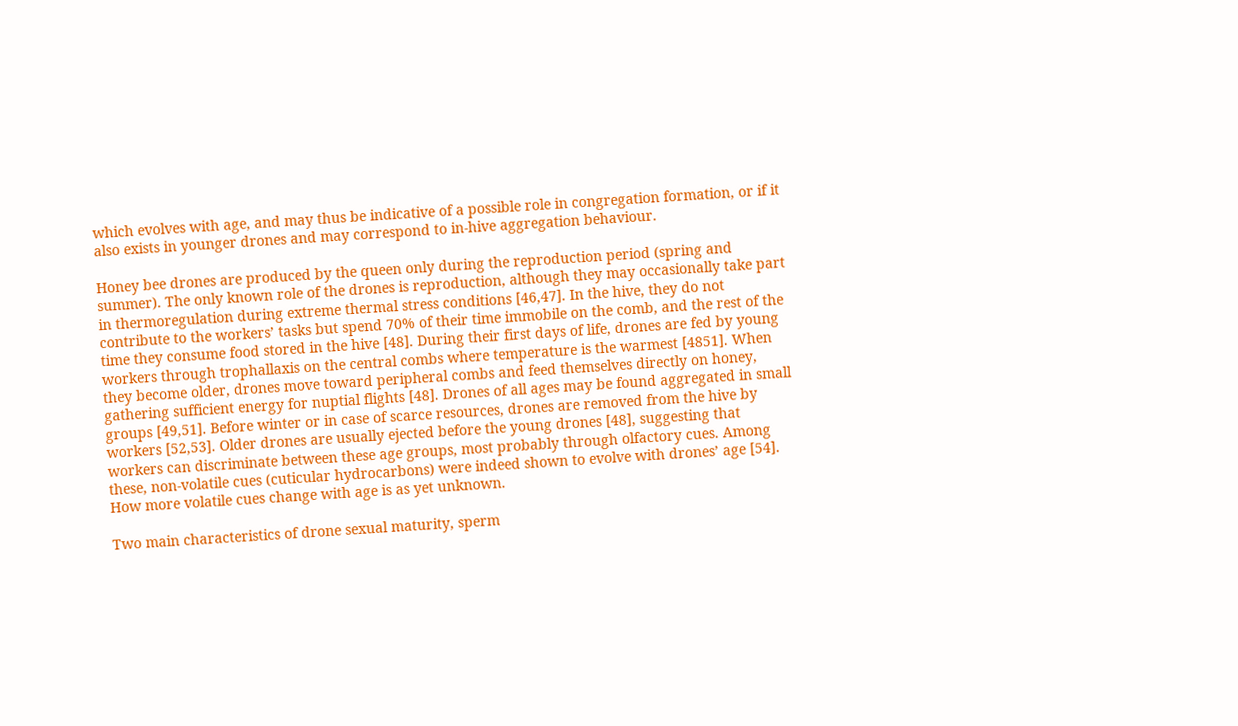which evolves with age, and may thus be indicative of a possible role in congregation formation, or if it also exists in younger drones and may correspond to in-hive aggregation behaviour.

Honey bee drones are produced by the queen only during the reproduction period (spring and summer). The only known role of the drones is reproduction, although they may occasionally take part in thermoregulation during extreme thermal stress conditions [46,47]. In the hive, they do not contribute to the workers’ tasks but spend 70% of their time immobile on the comb, and the rest of the time they consume food stored in the hive [48]. During their first days of life, drones are fed by young workers through trophallaxis on the central combs where temperature is the warmest [4851]. When they become older, drones move toward peripheral combs and feed themselves directly on honey, gathering sufficient energy for nuptial flights [48]. Drones of all ages may be found aggregated in small groups [49,51]. Before winter or in case of scarce resources, drones are removed from the hive by workers [52,53]. Older drones are usually ejected before the young drones [48], suggesting that workers can discriminate between these age groups, most probably through olfactory cues. Among these, non-volatile cues (cuticular hydrocarbons) were indeed shown to evolve with drones’ age [54]. How more volatile cues change with age is as yet unknown.

Two main characteristics of drone sexual maturity, sperm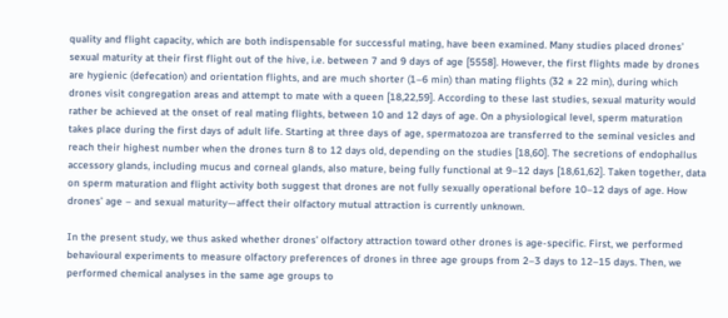quality and flight capacity, which are both indispensable for successful mating, have been examined. Many studies placed drones’ sexual maturity at their first flight out of the hive, i.e. between 7 and 9 days of age [5558]. However, the first flights made by drones are hygienic (defecation) and orientation flights, and are much shorter (1–6 min) than mating flights (32 ± 22 min), during which drones visit congregation areas and attempt to mate with a queen [18,22,59]. According to these last studies, sexual maturity would rather be achieved at the onset of real mating flights, between 10 and 12 days of age. On a physiological level, sperm maturation takes place during the first days of adult life. Starting at three days of age, spermatozoa are transferred to the seminal vesicles and reach their highest number when the drones turn 8 to 12 days old, depending on the studies [18,60]. The secretions of endophallus accessory glands, including mucus and corneal glands, also mature, being fully functional at 9–12 days [18,61,62]. Taken together, data on sperm maturation and flight activity both suggest that drones are not fully sexually operational before 10–12 days of age. How drones’ age – and sexual maturity—affect their olfactory mutual attraction is currently unknown.

In the present study, we thus asked whether drones’ olfactory attraction toward other drones is age-specific. First, we performed behavioural experiments to measure olfactory preferences of drones in three age groups from 2–3 days to 12–15 days. Then, we performed chemical analyses in the same age groups to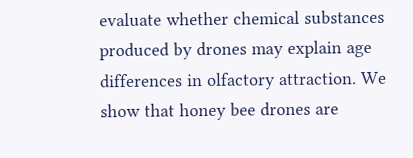evaluate whether chemical substances produced by drones may explain age differences in olfactory attraction. We show that honey bee drones are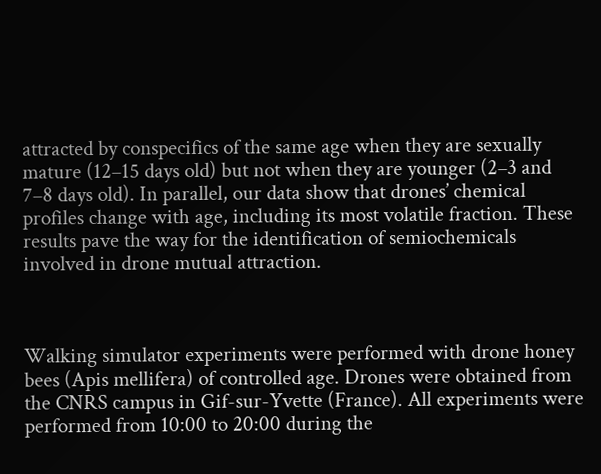attracted by conspecifics of the same age when they are sexually mature (12–15 days old) but not when they are younger (2–3 and 7–8 days old). In parallel, our data show that drones’ chemical profiles change with age, including its most volatile fraction. These results pave the way for the identification of semiochemicals involved in drone mutual attraction.



Walking simulator experiments were performed with drone honey bees (Apis mellifera) of controlled age. Drones were obtained from the CNRS campus in Gif-sur-Yvette (France). All experiments were performed from 10:00 to 20:00 during the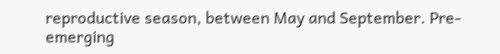reproductive season, between May and September. Pre-emerging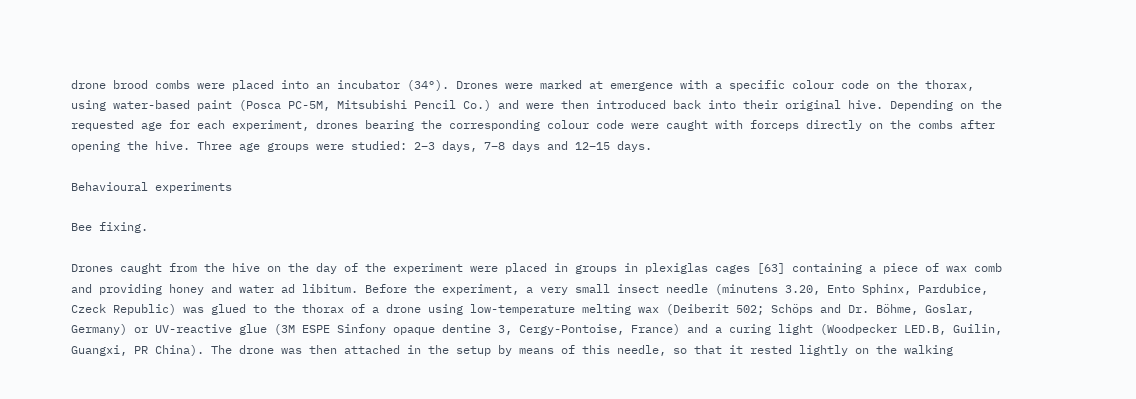drone brood combs were placed into an incubator (34°). Drones were marked at emergence with a specific colour code on the thorax, using water-based paint (Posca PC-5M, Mitsubishi Pencil Co.) and were then introduced back into their original hive. Depending on the requested age for each experiment, drones bearing the corresponding colour code were caught with forceps directly on the combs after opening the hive. Three age groups were studied: 2–3 days, 7–8 days and 12–15 days.

Behavioural experiments

Bee fixing.

Drones caught from the hive on the day of the experiment were placed in groups in plexiglas cages [63] containing a piece of wax comb and providing honey and water ad libitum. Before the experiment, a very small insect needle (minutens 3.20, Ento Sphinx, Pardubice, Czeck Republic) was glued to the thorax of a drone using low-temperature melting wax (Deiberit 502; Schöps and Dr. Böhme, Goslar, Germany) or UV-reactive glue (3M ESPE Sinfony opaque dentine 3, Cergy-Pontoise, France) and a curing light (Woodpecker LED.B, Guilin, Guangxi, PR China). The drone was then attached in the setup by means of this needle, so that it rested lightly on the walking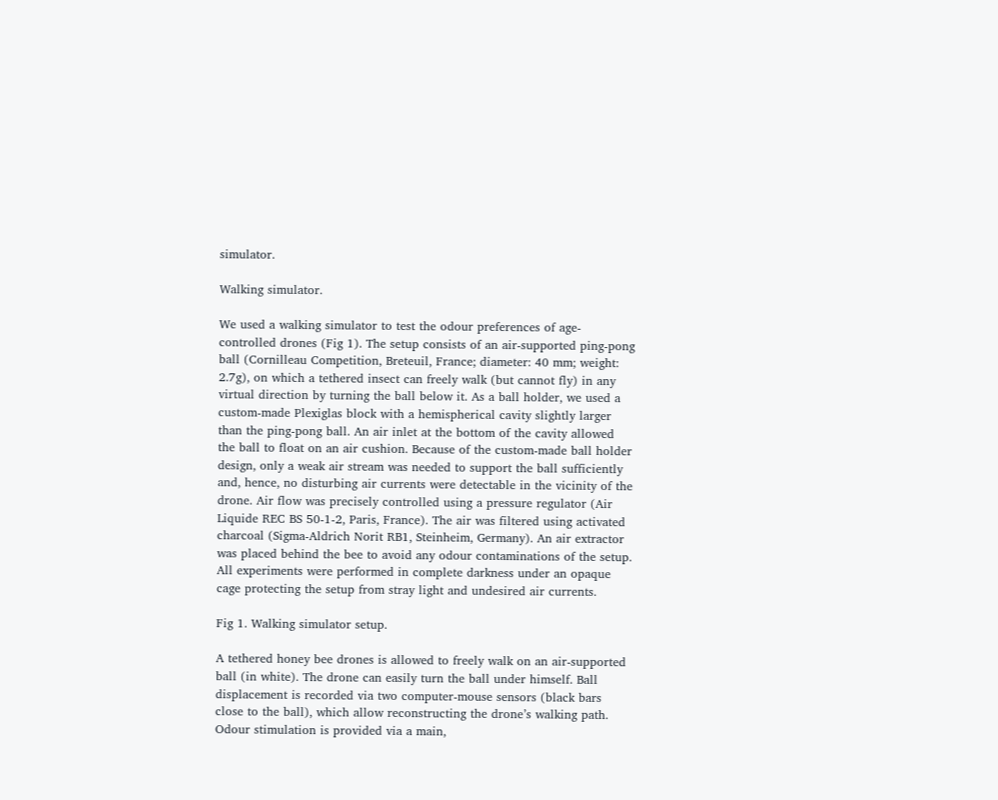simulator.

Walking simulator.

We used a walking simulator to test the odour preferences of age-controlled drones (Fig 1). The setup consists of an air-supported ping-pong ball (Cornilleau Competition, Breteuil, France; diameter: 40 mm; weight: 2.7g), on which a tethered insect can freely walk (but cannot fly) in any virtual direction by turning the ball below it. As a ball holder, we used a custom-made Plexiglas block with a hemispherical cavity slightly larger than the ping-pong ball. An air inlet at the bottom of the cavity allowed the ball to float on an air cushion. Because of the custom-made ball holder design, only a weak air stream was needed to support the ball sufficiently and, hence, no disturbing air currents were detectable in the vicinity of the drone. Air flow was precisely controlled using a pressure regulator (Air Liquide REC BS 50-1-2, Paris, France). The air was filtered using activated charcoal (Sigma-Aldrich Norit RB1, Steinheim, Germany). An air extractor was placed behind the bee to avoid any odour contaminations of the setup. All experiments were performed in complete darkness under an opaque cage protecting the setup from stray light and undesired air currents.

Fig 1. Walking simulator setup.

A tethered honey bee drones is allowed to freely walk on an air-supported ball (in white). The drone can easily turn the ball under himself. Ball displacement is recorded via two computer-mouse sensors (black bars close to the ball), which allow reconstructing the drone’s walking path. Odour stimulation is provided via a main,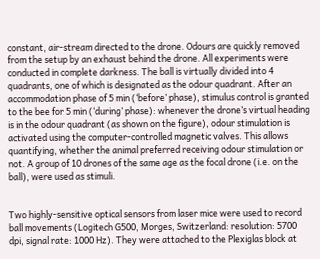constant, air-stream directed to the drone. Odours are quickly removed from the setup by an exhaust behind the drone. All experiments were conducted in complete darkness. The ball is virtually divided into 4 quadrants, one of which is designated as the odour quadrant. After an accommodation phase of 5 min (‘before’ phase), stimulus control is granted to the bee for 5 min (‘during’ phase): whenever the drone’s virtual heading is in the odour quadrant (as shown on the figure), odour stimulation is activated using the computer-controlled magnetic valves. This allows quantifying, whether the animal preferred receiving odour stimulation or not. A group of 10 drones of the same age as the focal drone (i.e. on the ball), were used as stimuli.


Two highly-sensitive optical sensors from laser mice were used to record ball movements (Logitech G500, Morges, Switzerland: resolution: 5700 dpi, signal rate: 1000 Hz). They were attached to the Plexiglas block at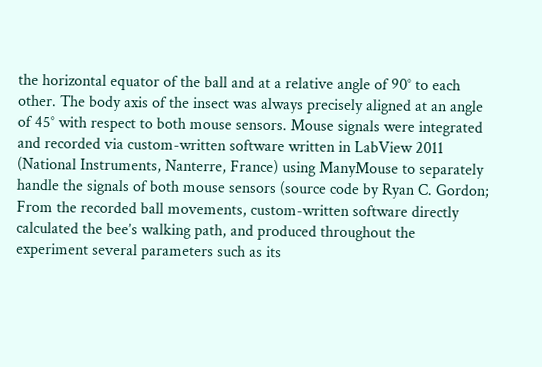the horizontal equator of the ball and at a relative angle of 90° to each other. The body axis of the insect was always precisely aligned at an angle of 45° with respect to both mouse sensors. Mouse signals were integrated and recorded via custom-written software written in LabView 2011 (National Instruments, Nanterre, France) using ManyMouse to separately handle the signals of both mouse sensors (source code by Ryan C. Gordon; From the recorded ball movements, custom-written software directly calculated the bee’s walking path, and produced throughout the experiment several parameters such as its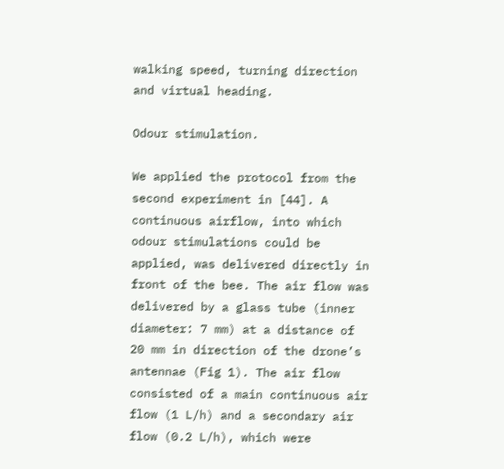walking speed, turning direction and virtual heading.

Odour stimulation.

We applied the protocol from the second experiment in [44]. A continuous airflow, into which odour stimulations could be applied, was delivered directly in front of the bee. The air flow was delivered by a glass tube (inner diameter: 7 mm) at a distance of 20 mm in direction of the drone’s antennae (Fig 1). The air flow consisted of a main continuous air flow (1 L/h) and a secondary air flow (0.2 L/h), which were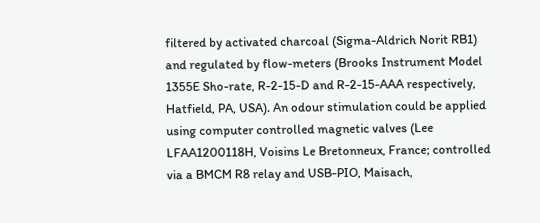filtered by activated charcoal (Sigma-Aldrich Norit RB1) and regulated by flow-meters (Brooks Instrument Model 1355E Sho-rate, R-2-15-D and R-2-15-AAA respectively, Hatfield, PA, USA). An odour stimulation could be applied using computer controlled magnetic valves (Lee LFAA1200118H, Voisins Le Bretonneux, France; controlled via a BMCM R8 relay and USB-PIO, Maisach,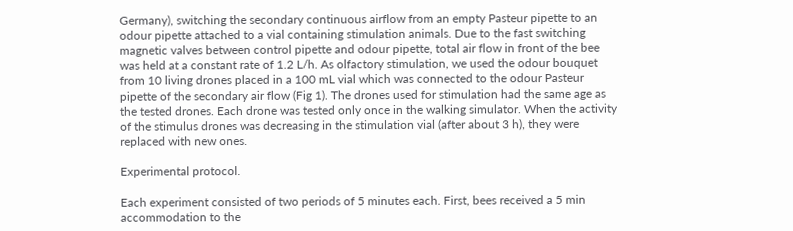Germany), switching the secondary continuous airflow from an empty Pasteur pipette to an odour pipette attached to a vial containing stimulation animals. Due to the fast switching magnetic valves between control pipette and odour pipette, total air flow in front of the bee was held at a constant rate of 1.2 L/h. As olfactory stimulation, we used the odour bouquet from 10 living drones placed in a 100 mL vial which was connected to the odour Pasteur pipette of the secondary air flow (Fig 1). The drones used for stimulation had the same age as the tested drones. Each drone was tested only once in the walking simulator. When the activity of the stimulus drones was decreasing in the stimulation vial (after about 3 h), they were replaced with new ones.

Experimental protocol.

Each experiment consisted of two periods of 5 minutes each. First, bees received a 5 min accommodation to the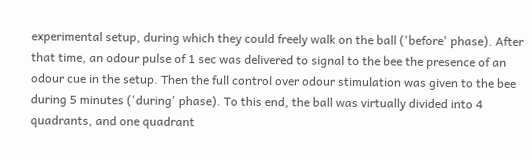experimental setup, during which they could freely walk on the ball ('before' phase). After that time, an odour pulse of 1 sec was delivered to signal to the bee the presence of an odour cue in the setup. Then the full control over odour stimulation was given to the bee during 5 minutes ('during' phase). To this end, the ball was virtually divided into 4 quadrants, and one quadrant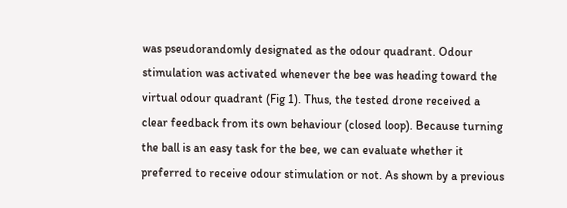was pseudorandomly designated as the odour quadrant. Odour stimulation was activated whenever the bee was heading toward the virtual odour quadrant (Fig 1). Thus, the tested drone received a clear feedback from its own behaviour (closed loop). Because turning the ball is an easy task for the bee, we can evaluate whether it preferred to receive odour stimulation or not. As shown by a previous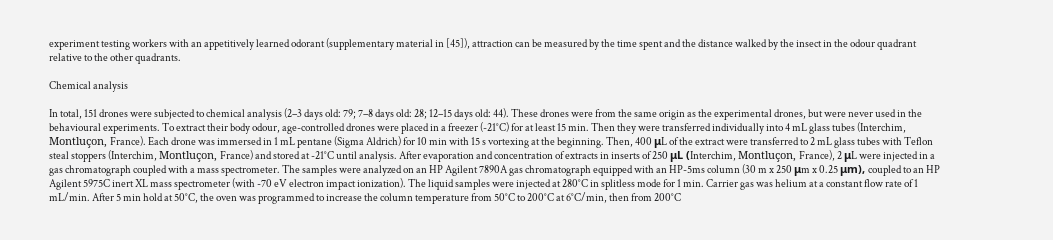experiment testing workers with an appetitively learned odorant (supplementary material in [45]), attraction can be measured by the time spent and the distance walked by the insect in the odour quadrant relative to the other quadrants.

Chemical analysis

In total, 151 drones were subjected to chemical analysis (2–3 days old: 79; 7–8 days old: 28; 12–15 days old: 44). These drones were from the same origin as the experimental drones, but were never used in the behavioural experiments. To extract their body odour, age-controlled drones were placed in a freezer (-21°C) for at least 15 min. Then they were transferred individually into 4 mL glass tubes (Interchim, Montluçon, France). Each drone was immersed in 1 mL pentane (Sigma Aldrich) for 10 min with 15 s vortexing at the beginning. Then, 400 μL of the extract were transferred to 2 mL glass tubes with Teflon steal stoppers (Interchim, Montluçon, France) and stored at -21°C until analysis. After evaporation and concentration of extracts in inserts of 250 μL (Interchim, Montluçon, France), 2 μL were injected in a gas chromatograph coupled with a mass spectrometer. The samples were analyzed on an HP Agilent 7890A gas chromatograph equipped with an HP-5ms column (30 m x 250 μm x 0.25 μm), coupled to an HP Agilent 5975C inert XL mass spectrometer (with -70 eV electron impact ionization). The liquid samples were injected at 280°C in splitless mode for 1 min. Carrier gas was helium at a constant flow rate of 1 mL/min. After 5 min hold at 50°C, the oven was programmed to increase the column temperature from 50°C to 200°C at 6°C/min, then from 200°C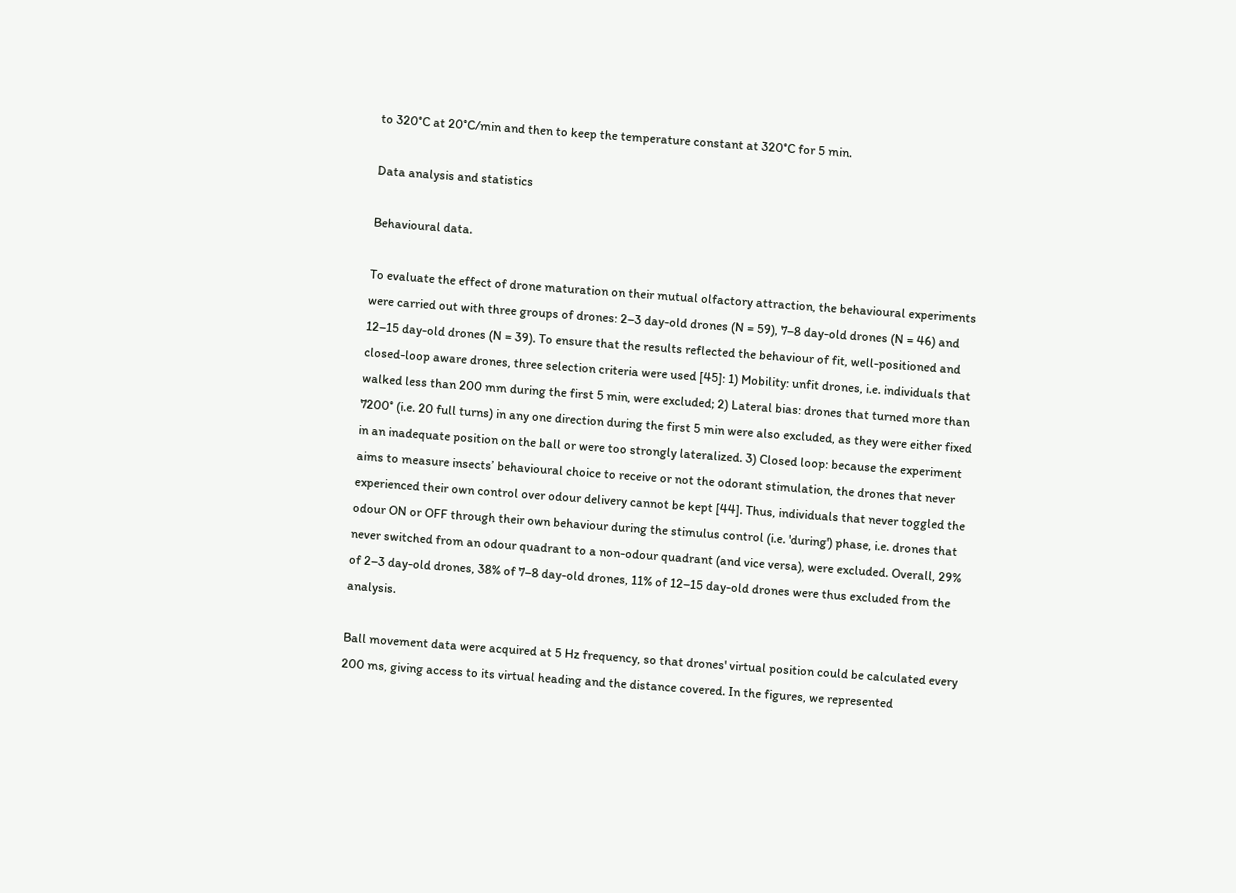to 320°C at 20°C/min and then to keep the temperature constant at 320°C for 5 min.

Data analysis and statistics

Behavioural data.

To evaluate the effect of drone maturation on their mutual olfactory attraction, the behavioural experiments were carried out with three groups of drones: 2–3 day-old drones (N = 59), 7–8 day-old drones (N = 46) and 12–15 day-old drones (N = 39). To ensure that the results reflected the behaviour of fit, well-positioned and closed-loop aware drones, three selection criteria were used [45]: 1) Mobility: unfit drones, i.e. individuals that walked less than 200 mm during the first 5 min, were excluded; 2) Lateral bias: drones that turned more than 7200° (i.e. 20 full turns) in any one direction during the first 5 min were also excluded, as they were either fixed in an inadequate position on the ball or were too strongly lateralized. 3) Closed loop: because the experiment aims to measure insects’ behavioural choice to receive or not the odorant stimulation, the drones that never experienced their own control over odour delivery cannot be kept [44]. Thus, individuals that never toggled the odour ON or OFF through their own behaviour during the stimulus control (i.e. 'during') phase, i.e. drones that never switched from an odour quadrant to a non-odour quadrant (and vice versa), were excluded. Overall, 29% of 2–3 day-old drones, 38% of 7–8 day-old drones, 11% of 12–15 day-old drones were thus excluded from the analysis.

Ball movement data were acquired at 5 Hz frequency, so that drones' virtual position could be calculated every 200 ms, giving access to its virtual heading and the distance covered. In the figures, we represented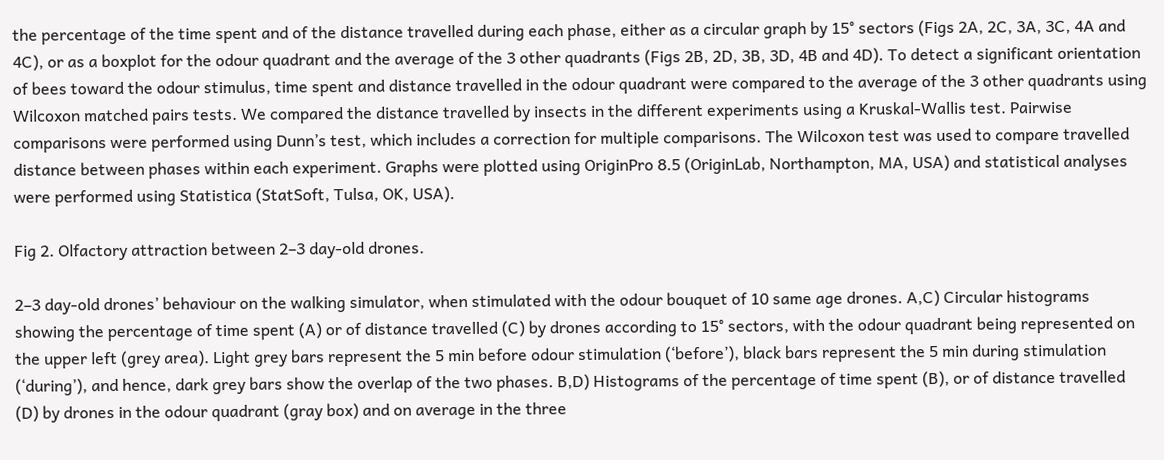the percentage of the time spent and of the distance travelled during each phase, either as a circular graph by 15° sectors (Figs 2A, 2C, 3A, 3C, 4A and 4C), or as a boxplot for the odour quadrant and the average of the 3 other quadrants (Figs 2B, 2D, 3B, 3D, 4B and 4D). To detect a significant orientation of bees toward the odour stimulus, time spent and distance travelled in the odour quadrant were compared to the average of the 3 other quadrants using Wilcoxon matched pairs tests. We compared the distance travelled by insects in the different experiments using a Kruskal-Wallis test. Pairwise comparisons were performed using Dunn’s test, which includes a correction for multiple comparisons. The Wilcoxon test was used to compare travelled distance between phases within each experiment. Graphs were plotted using OriginPro 8.5 (OriginLab, Northampton, MA, USA) and statistical analyses were performed using Statistica (StatSoft, Tulsa, OK, USA).

Fig 2. Olfactory attraction between 2–3 day-old drones.

2–3 day-old drones’ behaviour on the walking simulator, when stimulated with the odour bouquet of 10 same age drones. A,C) Circular histograms showing the percentage of time spent (A) or of distance travelled (C) by drones according to 15° sectors, with the odour quadrant being represented on the upper left (grey area). Light grey bars represent the 5 min before odour stimulation (‘before’), black bars represent the 5 min during stimulation (‘during’), and hence, dark grey bars show the overlap of the two phases. B,D) Histograms of the percentage of time spent (B), or of distance travelled (D) by drones in the odour quadrant (gray box) and on average in the three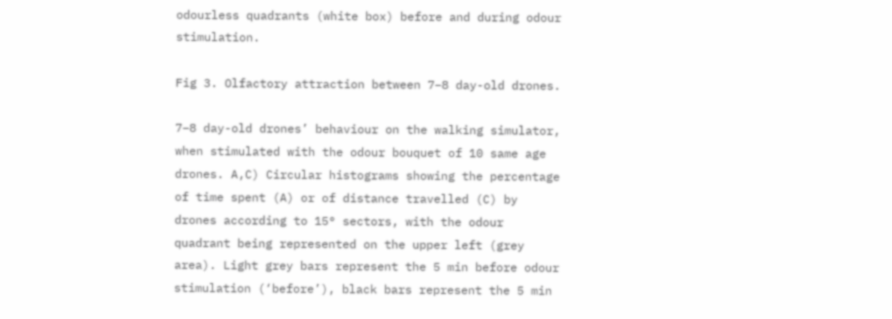odourless quadrants (white box) before and during odour stimulation.

Fig 3. Olfactory attraction between 7–8 day-old drones.

7–8 day-old drones’ behaviour on the walking simulator, when stimulated with the odour bouquet of 10 same age drones. A,C) Circular histograms showing the percentage of time spent (A) or of distance travelled (C) by drones according to 15° sectors, with the odour quadrant being represented on the upper left (grey area). Light grey bars represent the 5 min before odour stimulation (‘before’), black bars represent the 5 min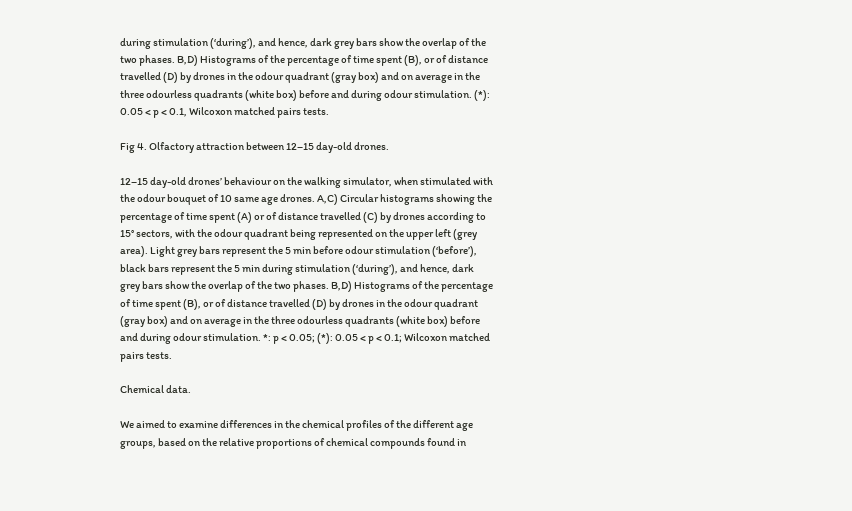during stimulation (‘during’), and hence, dark grey bars show the overlap of the two phases. B,D) Histograms of the percentage of time spent (B), or of distance travelled (D) by drones in the odour quadrant (gray box) and on average in the three odourless quadrants (white box) before and during odour stimulation. (*): 0.05 < p < 0.1, Wilcoxon matched pairs tests.

Fig 4. Olfactory attraction between 12–15 day-old drones.

12–15 day-old drones’ behaviour on the walking simulator, when stimulated with the odour bouquet of 10 same age drones. A,C) Circular histograms showing the percentage of time spent (A) or of distance travelled (C) by drones according to 15° sectors, with the odour quadrant being represented on the upper left (grey area). Light grey bars represent the 5 min before odour stimulation (‘before’), black bars represent the 5 min during stimulation (‘during’), and hence, dark grey bars show the overlap of the two phases. B,D) Histograms of the percentage of time spent (B), or of distance travelled (D) by drones in the odour quadrant (gray box) and on average in the three odourless quadrants (white box) before and during odour stimulation. *: p < 0.05; (*): 0.05 < p < 0.1; Wilcoxon matched pairs tests.

Chemical data.

We aimed to examine differences in the chemical profiles of the different age groups, based on the relative proportions of chemical compounds found in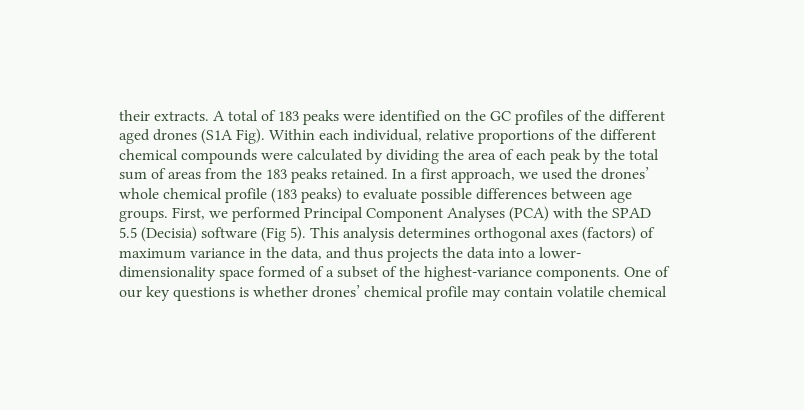their extracts. A total of 183 peaks were identified on the GC profiles of the different aged drones (S1A Fig). Within each individual, relative proportions of the different chemical compounds were calculated by dividing the area of each peak by the total sum of areas from the 183 peaks retained. In a first approach, we used the drones’ whole chemical profile (183 peaks) to evaluate possible differences between age groups. First, we performed Principal Component Analyses (PCA) with the SPAD 5.5 (Decisia) software (Fig 5). This analysis determines orthogonal axes (factors) of maximum variance in the data, and thus projects the data into a lower-dimensionality space formed of a subset of the highest-variance components. One of our key questions is whether drones’ chemical profile may contain volatile chemical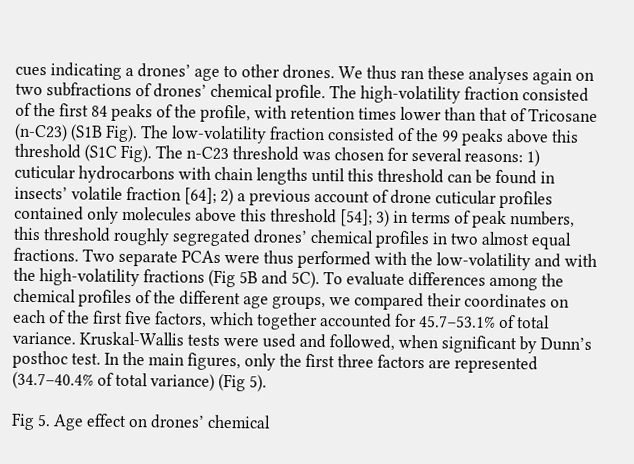cues indicating a drones’ age to other drones. We thus ran these analyses again on two subfractions of drones’ chemical profile. The high-volatility fraction consisted of the first 84 peaks of the profile, with retention times lower than that of Tricosane (n-C23) (S1B Fig). The low-volatility fraction consisted of the 99 peaks above this threshold (S1C Fig). The n-C23 threshold was chosen for several reasons: 1) cuticular hydrocarbons with chain lengths until this threshold can be found in insects’ volatile fraction [64]; 2) a previous account of drone cuticular profiles contained only molecules above this threshold [54]; 3) in terms of peak numbers, this threshold roughly segregated drones’ chemical profiles in two almost equal fractions. Two separate PCAs were thus performed with the low-volatility and with the high-volatility fractions (Fig 5B and 5C). To evaluate differences among the chemical profiles of the different age groups, we compared their coordinates on each of the first five factors, which together accounted for 45.7–53.1% of total variance. Kruskal-Wallis tests were used and followed, when significant by Dunn’s posthoc test. In the main figures, only the first three factors are represented (34.7–40.4% of total variance) (Fig 5).

Fig 5. Age effect on drones’ chemical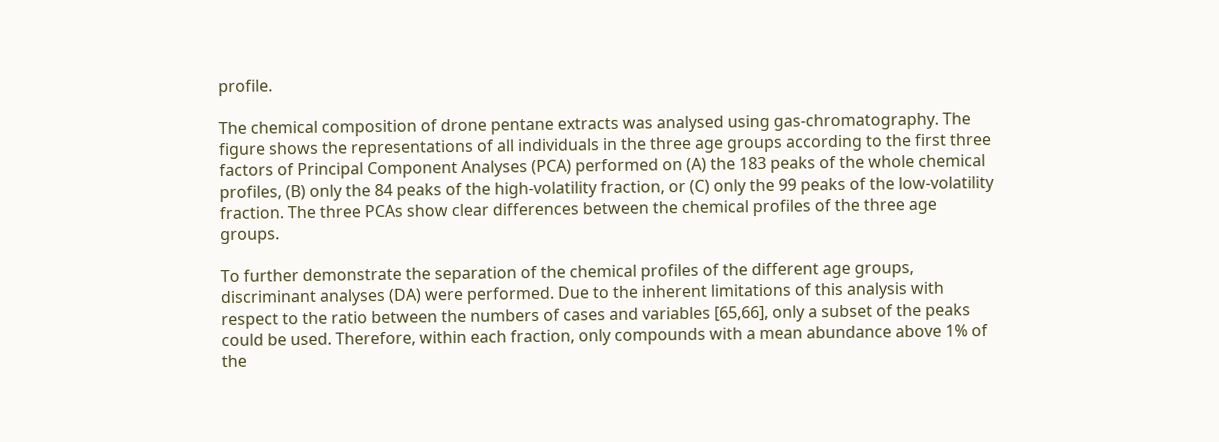profile.

The chemical composition of drone pentane extracts was analysed using gas-chromatography. The figure shows the representations of all individuals in the three age groups according to the first three factors of Principal Component Analyses (PCA) performed on (A) the 183 peaks of the whole chemical profiles, (B) only the 84 peaks of the high-volatility fraction, or (C) only the 99 peaks of the low-volatility fraction. The three PCAs show clear differences between the chemical profiles of the three age groups.

To further demonstrate the separation of the chemical profiles of the different age groups, discriminant analyses (DA) were performed. Due to the inherent limitations of this analysis with respect to the ratio between the numbers of cases and variables [65,66], only a subset of the peaks could be used. Therefore, within each fraction, only compounds with a mean abundance above 1% of the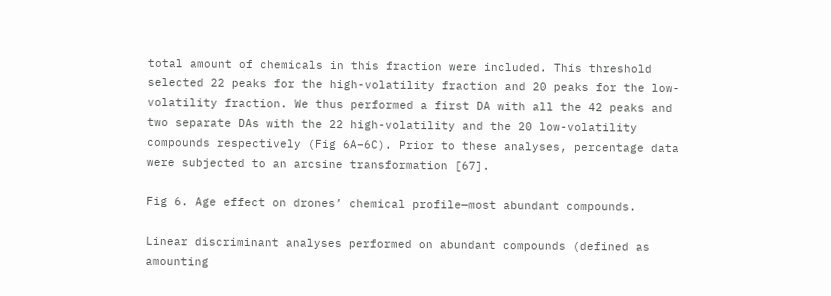total amount of chemicals in this fraction were included. This threshold selected 22 peaks for the high-volatility fraction and 20 peaks for the low-volatility fraction. We thus performed a first DA with all the 42 peaks and two separate DAs with the 22 high-volatility and the 20 low-volatility compounds respectively (Fig 6A–6C). Prior to these analyses, percentage data were subjected to an arcsine transformation [67].

Fig 6. Age effect on drones’ chemical profile—most abundant compounds.

Linear discriminant analyses performed on abundant compounds (defined as amounting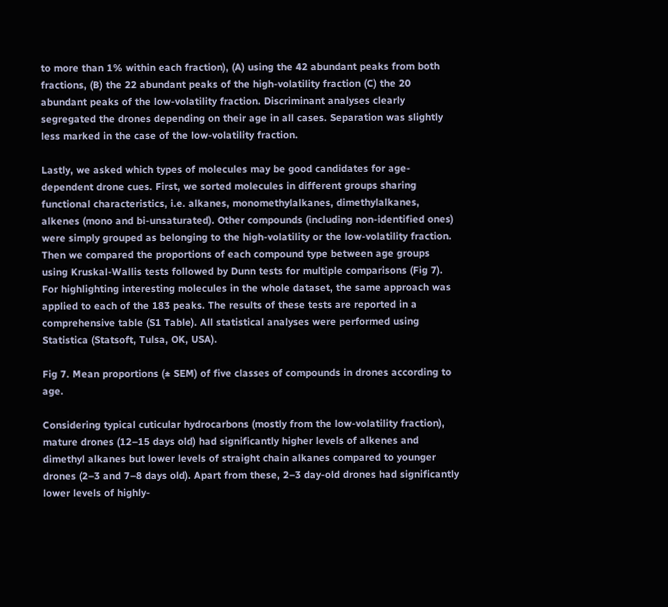to more than 1% within each fraction), (A) using the 42 abundant peaks from both fractions, (B) the 22 abundant peaks of the high-volatility fraction (C) the 20 abundant peaks of the low-volatility fraction. Discriminant analyses clearly segregated the drones depending on their age in all cases. Separation was slightly less marked in the case of the low-volatility fraction.

Lastly, we asked which types of molecules may be good candidates for age-dependent drone cues. First, we sorted molecules in different groups sharing functional characteristics, i.e. alkanes, monomethylalkanes, dimethylalkanes, alkenes (mono and bi-unsaturated). Other compounds (including non-identified ones) were simply grouped as belonging to the high-volatility or the low-volatility fraction. Then we compared the proportions of each compound type between age groups using Kruskal-Wallis tests followed by Dunn tests for multiple comparisons (Fig 7). For highlighting interesting molecules in the whole dataset, the same approach was applied to each of the 183 peaks. The results of these tests are reported in a comprehensive table (S1 Table). All statistical analyses were performed using Statistica (Statsoft, Tulsa, OK, USA).

Fig 7. Mean proportions (± SEM) of five classes of compounds in drones according to age.

Considering typical cuticular hydrocarbons (mostly from the low-volatility fraction), mature drones (12–15 days old) had significantly higher levels of alkenes and dimethyl alkanes but lower levels of straight chain alkanes compared to younger drones (2–3 and 7–8 days old). Apart from these, 2–3 day-old drones had significantly lower levels of highly-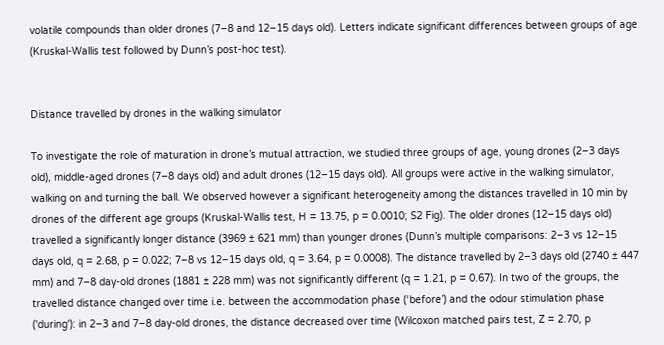volatile compounds than older drones (7–8 and 12–15 days old). Letters indicate significant differences between groups of age (Kruskal-Wallis test followed by Dunn’s post-hoc test).


Distance travelled by drones in the walking simulator

To investigate the role of maturation in drone’s mutual attraction, we studied three groups of age, young drones (2–3 days old), middle-aged drones (7–8 days old) and adult drones (12–15 days old). All groups were active in the walking simulator, walking on and turning the ball. We observed however a significant heterogeneity among the distances travelled in 10 min by drones of the different age groups (Kruskal-Wallis test, H = 13.75, p = 0.0010; S2 Fig). The older drones (12–15 days old) travelled a significantly longer distance (3969 ± 621 mm) than younger drones (Dunn’s multiple comparisons: 2–3 vs 12–15 days old, q = 2.68, p = 0.022; 7–8 vs 12–15 days old, q = 3.64, p = 0.0008). The distance travelled by 2–3 days old (2740 ± 447 mm) and 7–8 day-old drones (1881 ± 228 mm) was not significantly different (q = 1.21, p = 0.67). In two of the groups, the travelled distance changed over time i.e. between the accommodation phase (‘before’) and the odour stimulation phase ('during'): in 2–3 and 7–8 day-old drones, the distance decreased over time (Wilcoxon matched pairs test, Z = 2.70, p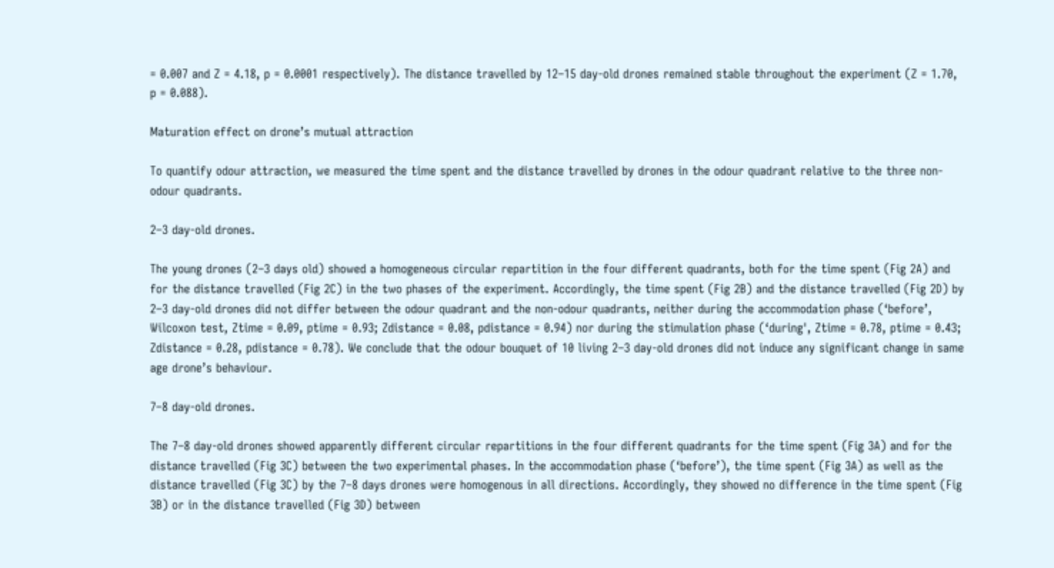= 0.007 and Z = 4.18, p = 0.0001 respectively). The distance travelled by 12–15 day-old drones remained stable throughout the experiment (Z = 1.70, p = 0.088).

Maturation effect on drone’s mutual attraction

To quantify odour attraction, we measured the time spent and the distance travelled by drones in the odour quadrant relative to the three non-odour quadrants.

2–3 day-old drones.

The young drones (2–3 days old) showed a homogeneous circular repartition in the four different quadrants, both for the time spent (Fig 2A) and for the distance travelled (Fig 2C) in the two phases of the experiment. Accordingly, the time spent (Fig 2B) and the distance travelled (Fig 2D) by 2–3 day-old drones did not differ between the odour quadrant and the non-odour quadrants, neither during the accommodation phase (‘before’, Wilcoxon test, Ztime = 0.09, ptime = 0.93; Zdistance = 0.08, pdistance = 0.94) nor during the stimulation phase (‘during', Ztime = 0.78, ptime = 0.43; Zdistance = 0.28, pdistance = 0.78). We conclude that the odour bouquet of 10 living 2–3 day-old drones did not induce any significant change in same age drone’s behaviour.

7–8 day-old drones.

The 7–8 day-old drones showed apparently different circular repartitions in the four different quadrants for the time spent (Fig 3A) and for the distance travelled (Fig 3C) between the two experimental phases. In the accommodation phase (‘before’), the time spent (Fig 3A) as well as the distance travelled (Fig 3C) by the 7–8 days drones were homogenous in all directions. Accordingly, they showed no difference in the time spent (Fig 3B) or in the distance travelled (Fig 3D) between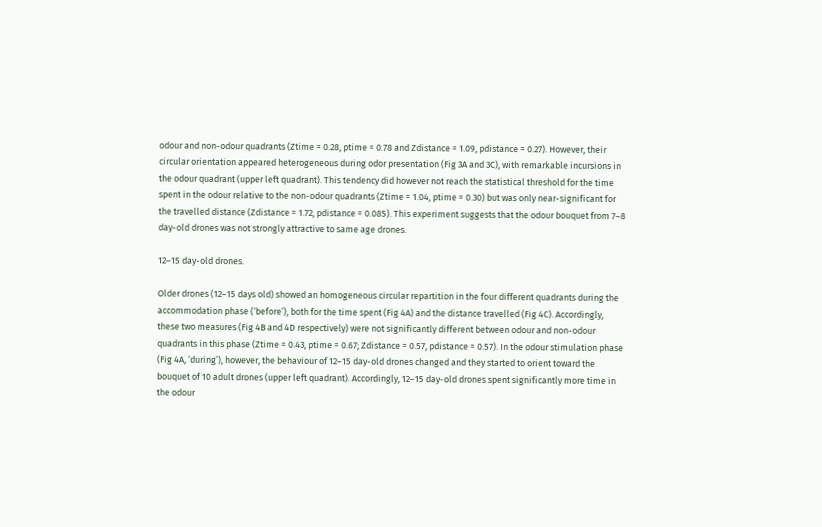odour and non-odour quadrants (Ztime = 0.28, ptime = 0.78 and Zdistance = 1.09, pdistance = 0.27). However, their circular orientation appeared heterogeneous during odor presentation (Fig 3A and 3C), with remarkable incursions in the odour quadrant (upper left quadrant). This tendency did however not reach the statistical threshold for the time spent in the odour relative to the non-odour quadrants (Ztime = 1.04, ptime = 0.30) but was only near-significant for the travelled distance (Zdistance = 1.72, pdistance = 0.085). This experiment suggests that the odour bouquet from 7–8 day-old drones was not strongly attractive to same age drones.

12–15 day-old drones.

Older drones (12–15 days old) showed an homogeneous circular repartition in the four different quadrants during the accommodation phase (‘before’), both for the time spent (Fig 4A) and the distance travelled (Fig 4C). Accordingly, these two measures (Fig 4B and 4D respectively) were not significantly different between odour and non-odour quadrants in this phase (Ztime = 0.43, ptime = 0.67; Zdistance = 0.57, pdistance = 0.57). In the odour stimulation phase (Fig 4A, ‘during’), however, the behaviour of 12–15 day-old drones changed and they started to orient toward the bouquet of 10 adult drones (upper left quadrant). Accordingly, 12–15 day-old drones spent significantly more time in the odour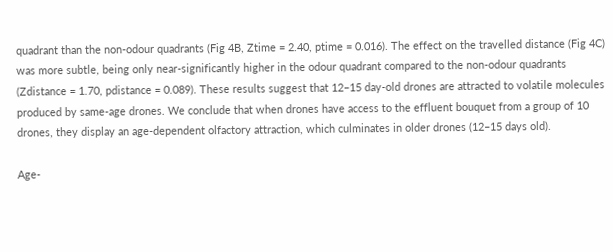quadrant than the non-odour quadrants (Fig 4B, Ztime = 2.40, ptime = 0.016). The effect on the travelled distance (Fig 4C) was more subtle, being only near-significantly higher in the odour quadrant compared to the non-odour quadrants (Zdistance = 1.70, pdistance = 0.089). These results suggest that 12–15 day-old drones are attracted to volatile molecules produced by same-age drones. We conclude that when drones have access to the effluent bouquet from a group of 10 drones, they display an age-dependent olfactory attraction, which culminates in older drones (12–15 days old).

Age-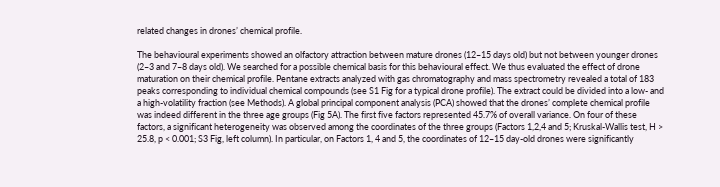related changes in drones’ chemical profile.

The behavioural experiments showed an olfactory attraction between mature drones (12–15 days old) but not between younger drones (2–3 and 7–8 days old). We searched for a possible chemical basis for this behavioural effect. We thus evaluated the effect of drone maturation on their chemical profile. Pentane extracts analyzed with gas chromatography and mass spectrometry revealed a total of 183 peaks corresponding to individual chemical compounds (see S1 Fig for a typical drone profile). The extract could be divided into a low- and a high-volatility fraction (see Methods). A global principal component analysis (PCA) showed that the drones’ complete chemical profile was indeed different in the three age groups (Fig 5A). The first five factors represented 45.7% of overall variance. On four of these factors, a significant heterogeneity was observed among the coordinates of the three groups (Factors 1,2,4 and 5; Kruskal-Wallis test, H > 25.8, p < 0.001; S3 Fig, left column). In particular, on Factors 1, 4 and 5, the coordinates of 12–15 day-old drones were significantly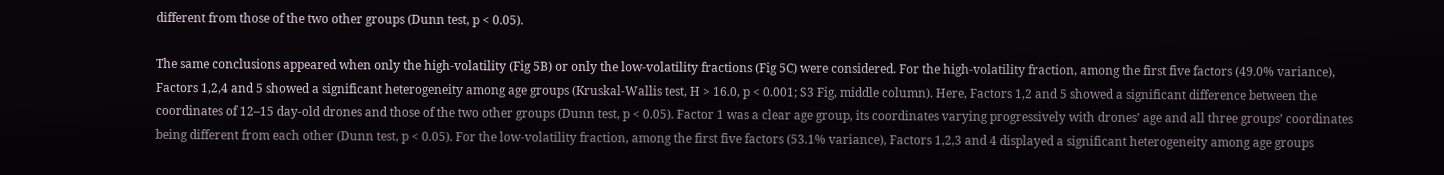different from those of the two other groups (Dunn test, p < 0.05).

The same conclusions appeared when only the high-volatility (Fig 5B) or only the low-volatility fractions (Fig 5C) were considered. For the high-volatility fraction, among the first five factors (49.0% variance), Factors 1,2,4 and 5 showed a significant heterogeneity among age groups (Kruskal-Wallis test, H > 16.0, p < 0.001; S3 Fig, middle column). Here, Factors 1,2 and 5 showed a significant difference between the coordinates of 12–15 day-old drones and those of the two other groups (Dunn test, p < 0.05). Factor 1 was a clear age group, its coordinates varying progressively with drones’ age and all three groups’ coordinates being different from each other (Dunn test, p < 0.05). For the low-volatility fraction, among the first five factors (53.1% variance), Factors 1,2,3 and 4 displayed a significant heterogeneity among age groups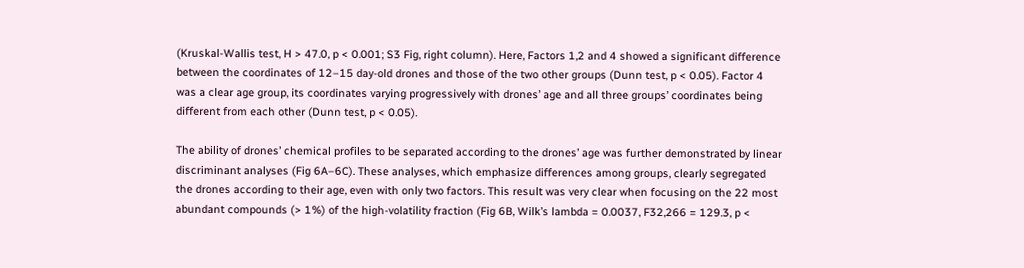(Kruskal-Wallis test, H > 47.0, p < 0.001; S3 Fig, right column). Here, Factors 1,2 and 4 showed a significant difference between the coordinates of 12–15 day-old drones and those of the two other groups (Dunn test, p < 0.05). Factor 4 was a clear age group, its coordinates varying progressively with drones’ age and all three groups’ coordinates being different from each other (Dunn test, p < 0.05).

The ability of drones’ chemical profiles to be separated according to the drones’ age was further demonstrated by linear discriminant analyses (Fig 6A–6C). These analyses, which emphasize differences among groups, clearly segregated the drones according to their age, even with only two factors. This result was very clear when focusing on the 22 most abundant compounds (> 1%) of the high-volatility fraction (Fig 6B, Wilk’s lambda = 0.0037, F32,266 = 129.3, p <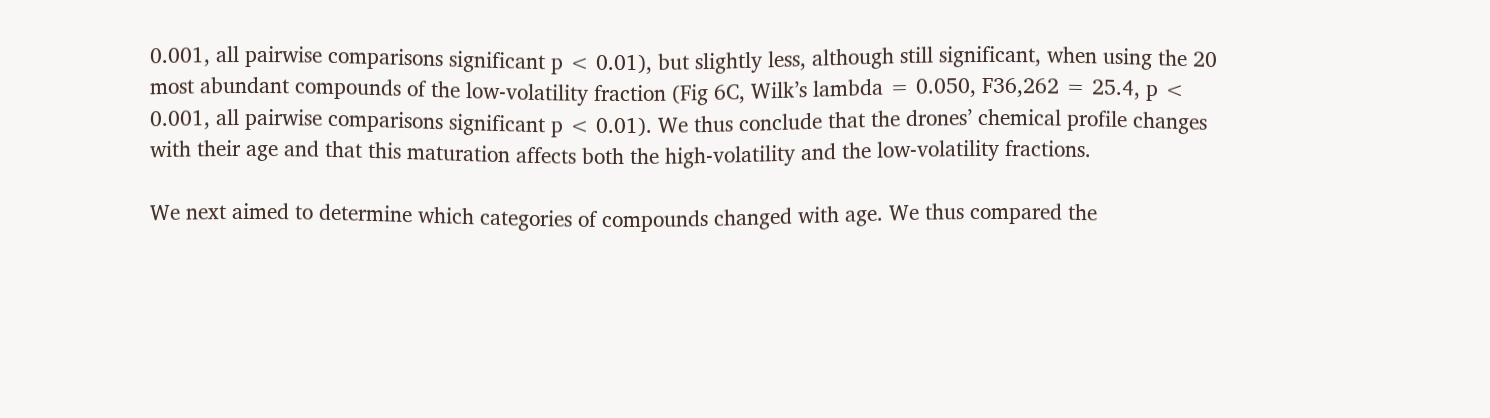0.001, all pairwise comparisons significant p < 0.01), but slightly less, although still significant, when using the 20 most abundant compounds of the low-volatility fraction (Fig 6C, Wilk’s lambda = 0.050, F36,262 = 25.4, p < 0.001, all pairwise comparisons significant p < 0.01). We thus conclude that the drones’ chemical profile changes with their age and that this maturation affects both the high-volatility and the low-volatility fractions.

We next aimed to determine which categories of compounds changed with age. We thus compared the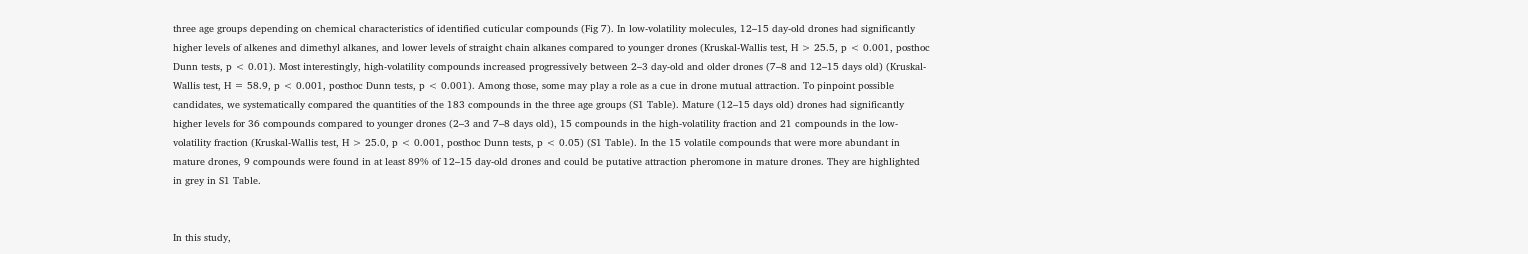three age groups depending on chemical characteristics of identified cuticular compounds (Fig 7). In low-volatility molecules, 12–15 day-old drones had significantly higher levels of alkenes and dimethyl alkanes, and lower levels of straight chain alkanes compared to younger drones (Kruskal-Wallis test, H > 25.5, p < 0.001, posthoc Dunn tests, p < 0.01). Most interestingly, high-volatility compounds increased progressively between 2–3 day-old and older drones (7–8 and 12–15 days old) (Kruskal-Wallis test, H = 58.9, p < 0.001, posthoc Dunn tests, p < 0.001). Among those, some may play a role as a cue in drone mutual attraction. To pinpoint possible candidates, we systematically compared the quantities of the 183 compounds in the three age groups (S1 Table). Mature (12–15 days old) drones had significantly higher levels for 36 compounds compared to younger drones (2–3 and 7–8 days old), 15 compounds in the high-volatility fraction and 21 compounds in the low-volatility fraction (Kruskal-Wallis test, H > 25.0, p < 0.001, posthoc Dunn tests, p < 0.05) (S1 Table). In the 15 volatile compounds that were more abundant in mature drones, 9 compounds were found in at least 89% of 12–15 day-old drones and could be putative attraction pheromone in mature drones. They are highlighted in grey in S1 Table.


In this study,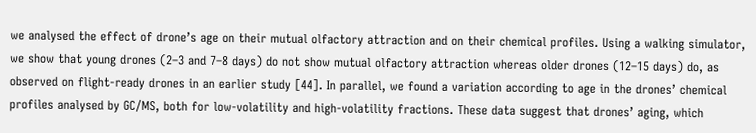we analysed the effect of drone’s age on their mutual olfactory attraction and on their chemical profiles. Using a walking simulator, we show that young drones (2–3 and 7–8 days) do not show mutual olfactory attraction whereas older drones (12–15 days) do, as observed on flight-ready drones in an earlier study [44]. In parallel, we found a variation according to age in the drones’ chemical profiles analysed by GC/MS, both for low-volatility and high-volatility fractions. These data suggest that drones’ aging, which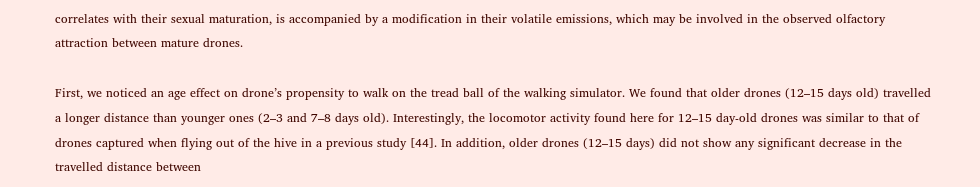correlates with their sexual maturation, is accompanied by a modification in their volatile emissions, which may be involved in the observed olfactory attraction between mature drones.

First, we noticed an age effect on drone’s propensity to walk on the tread ball of the walking simulator. We found that older drones (12–15 days old) travelled a longer distance than younger ones (2–3 and 7–8 days old). Interestingly, the locomotor activity found here for 12–15 day-old drones was similar to that of drones captured when flying out of the hive in a previous study [44]. In addition, older drones (12–15 days) did not show any significant decrease in the travelled distance between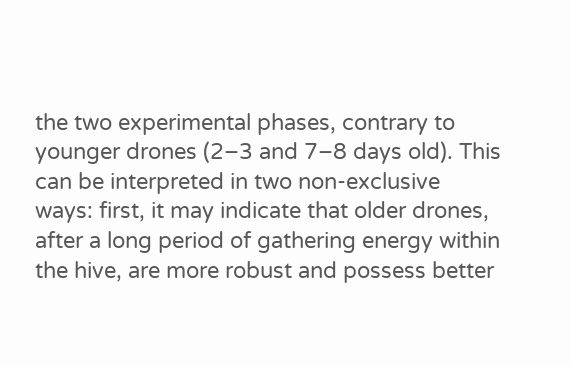the two experimental phases, contrary to younger drones (2–3 and 7–8 days old). This can be interpreted in two non-exclusive ways: first, it may indicate that older drones, after a long period of gathering energy within the hive, are more robust and possess better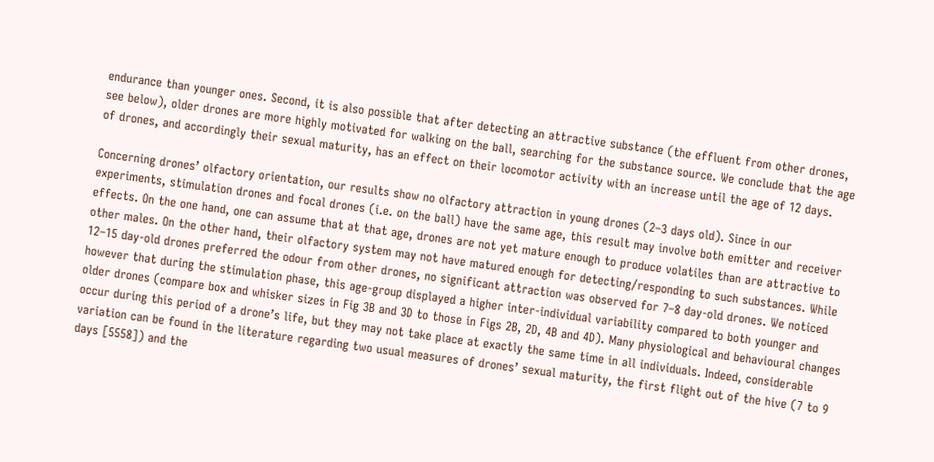endurance than younger ones. Second, it is also possible that after detecting an attractive substance (the effluent from other drones, see below), older drones are more highly motivated for walking on the ball, searching for the substance source. We conclude that the age of drones, and accordingly their sexual maturity, has an effect on their locomotor activity with an increase until the age of 12 days.

Concerning drones’ olfactory orientation, our results show no olfactory attraction in young drones (2–3 days old). Since in our experiments, stimulation drones and focal drones (i.e. on the ball) have the same age, this result may involve both emitter and receiver effects. On the one hand, one can assume that at that age, drones are not yet mature enough to produce volatiles than are attractive to other males. On the other hand, their olfactory system may not have matured enough for detecting/responding to such substances. While 12–15 day-old drones preferred the odour from other drones, no significant attraction was observed for 7–8 day-old drones. We noticed however that during the stimulation phase, this age-group displayed a higher inter-individual variability compared to both younger and older drones (compare box and whisker sizes in Fig 3B and 3D to those in Figs 2B, 2D, 4B and 4D). Many physiological and behavioural changes occur during this period of a drone’s life, but they may not take place at exactly the same time in all individuals. Indeed, considerable variation can be found in the literature regarding two usual measures of drones’ sexual maturity, the first flight out of the hive (7 to 9 days [5558]) and the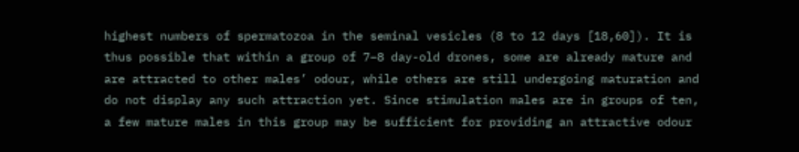highest numbers of spermatozoa in the seminal vesicles (8 to 12 days [18,60]). It is thus possible that within a group of 7–8 day-old drones, some are already mature and are attracted to other males’ odour, while others are still undergoing maturation and do not display any such attraction yet. Since stimulation males are in groups of ten, a few mature males in this group may be sufficient for providing an attractive odour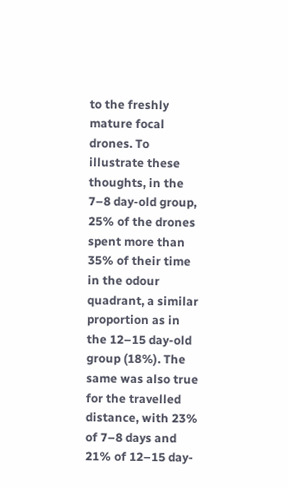to the freshly mature focal drones. To illustrate these thoughts, in the 7–8 day-old group, 25% of the drones spent more than 35% of their time in the odour quadrant, a similar proportion as in the 12–15 day-old group (18%). The same was also true for the travelled distance, with 23% of 7–8 days and 21% of 12–15 day-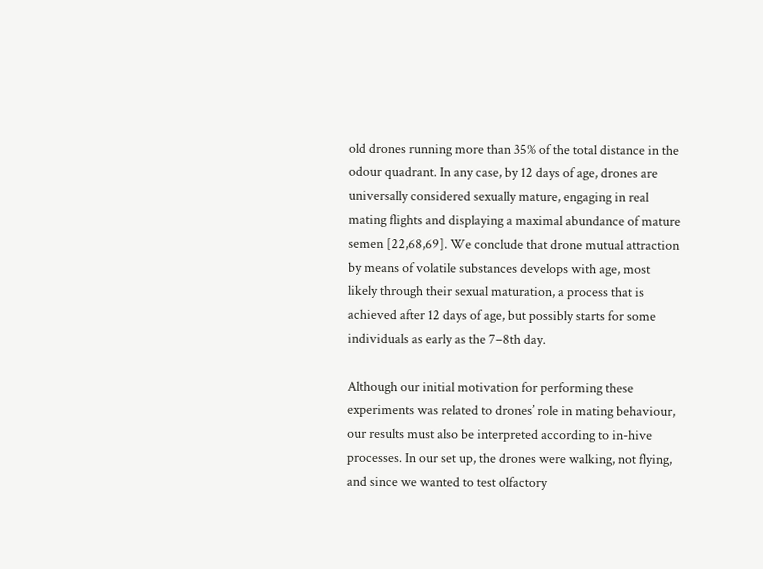old drones running more than 35% of the total distance in the odour quadrant. In any case, by 12 days of age, drones are universally considered sexually mature, engaging in real mating flights and displaying a maximal abundance of mature semen [22,68,69]. We conclude that drone mutual attraction by means of volatile substances develops with age, most likely through their sexual maturation, a process that is achieved after 12 days of age, but possibly starts for some individuals as early as the 7–8th day.

Although our initial motivation for performing these experiments was related to drones’ role in mating behaviour, our results must also be interpreted according to in-hive processes. In our set up, the drones were walking, not flying, and since we wanted to test olfactory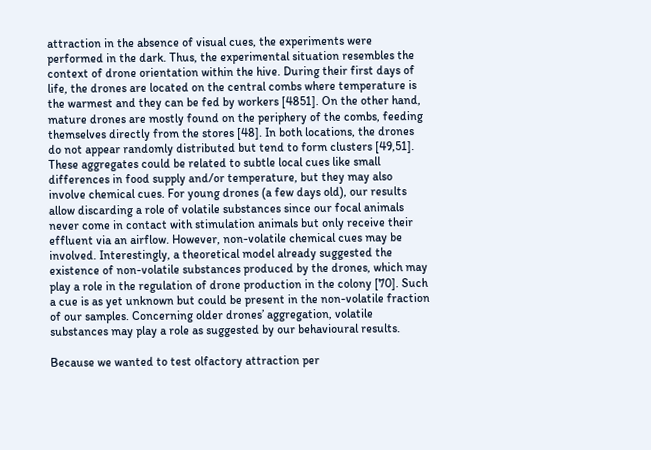attraction in the absence of visual cues, the experiments were performed in the dark. Thus, the experimental situation resembles the context of drone orientation within the hive. During their first days of life, the drones are located on the central combs where temperature is the warmest and they can be fed by workers [4851]. On the other hand, mature drones are mostly found on the periphery of the combs, feeding themselves directly from the stores [48]. In both locations, the drones do not appear randomly distributed but tend to form clusters [49,51]. These aggregates could be related to subtle local cues like small differences in food supply and/or temperature, but they may also involve chemical cues. For young drones (a few days old), our results allow discarding a role of volatile substances since our focal animals never come in contact with stimulation animals but only receive their effluent via an airflow. However, non-volatile chemical cues may be involved. Interestingly, a theoretical model already suggested the existence of non-volatile substances produced by the drones, which may play a role in the regulation of drone production in the colony [70]. Such a cue is as yet unknown but could be present in the non-volatile fraction of our samples. Concerning older drones’ aggregation, volatile substances may play a role as suggested by our behavioural results.

Because we wanted to test olfactory attraction per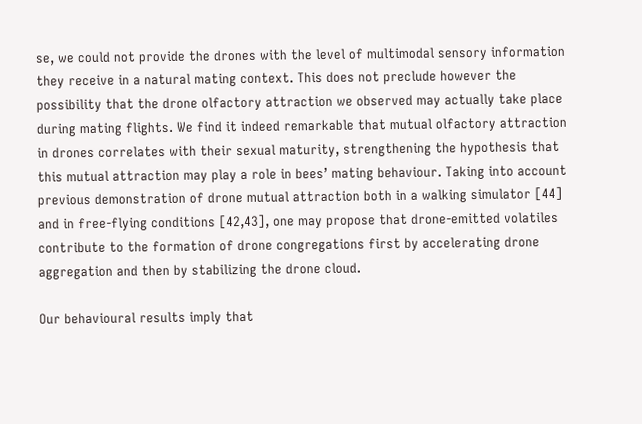se, we could not provide the drones with the level of multimodal sensory information they receive in a natural mating context. This does not preclude however the possibility that the drone olfactory attraction we observed may actually take place during mating flights. We find it indeed remarkable that mutual olfactory attraction in drones correlates with their sexual maturity, strengthening the hypothesis that this mutual attraction may play a role in bees’ mating behaviour. Taking into account previous demonstration of drone mutual attraction both in a walking simulator [44] and in free-flying conditions [42,43], one may propose that drone-emitted volatiles contribute to the formation of drone congregations first by accelerating drone aggregation and then by stabilizing the drone cloud.

Our behavioural results imply that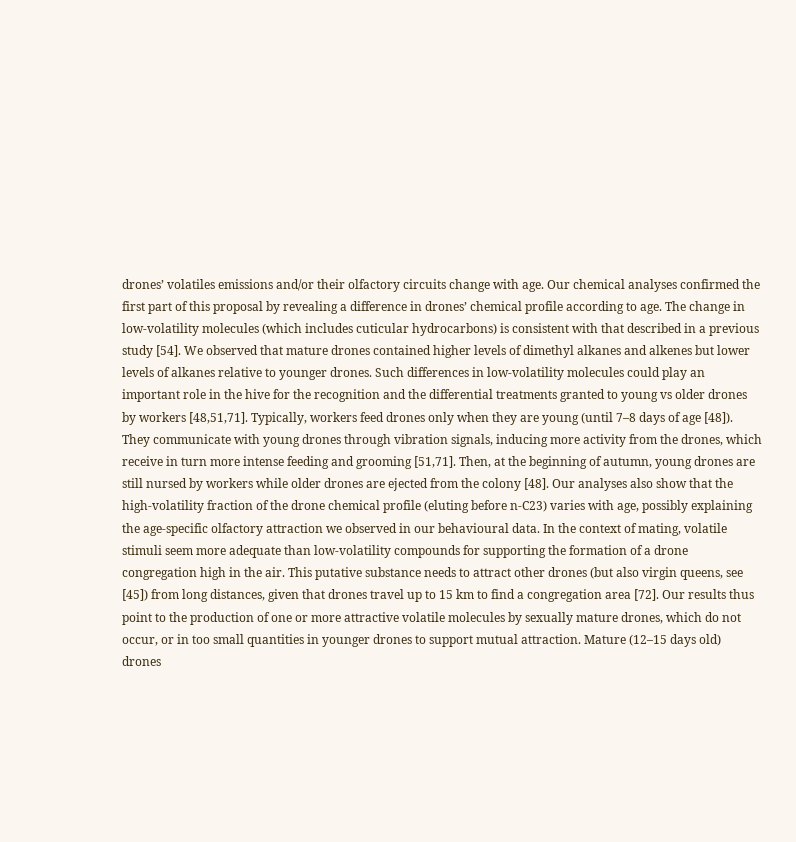drones’ volatiles emissions and/or their olfactory circuits change with age. Our chemical analyses confirmed the first part of this proposal by revealing a difference in drones’ chemical profile according to age. The change in low-volatility molecules (which includes cuticular hydrocarbons) is consistent with that described in a previous study [54]. We observed that mature drones contained higher levels of dimethyl alkanes and alkenes but lower levels of alkanes relative to younger drones. Such differences in low-volatility molecules could play an important role in the hive for the recognition and the differential treatments granted to young vs older drones by workers [48,51,71]. Typically, workers feed drones only when they are young (until 7–8 days of age [48]). They communicate with young drones through vibration signals, inducing more activity from the drones, which receive in turn more intense feeding and grooming [51,71]. Then, at the beginning of autumn, young drones are still nursed by workers while older drones are ejected from the colony [48]. Our analyses also show that the high-volatility fraction of the drone chemical profile (eluting before n-C23) varies with age, possibly explaining the age-specific olfactory attraction we observed in our behavioural data. In the context of mating, volatile stimuli seem more adequate than low-volatility compounds for supporting the formation of a drone congregation high in the air. This putative substance needs to attract other drones (but also virgin queens, see [45]) from long distances, given that drones travel up to 15 km to find a congregation area [72]. Our results thus point to the production of one or more attractive volatile molecules by sexually mature drones, which do not occur, or in too small quantities in younger drones to support mutual attraction. Mature (12–15 days old) drones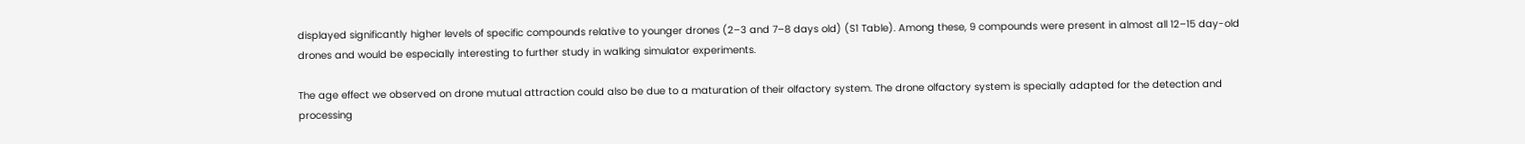displayed significantly higher levels of specific compounds relative to younger drones (2–3 and 7–8 days old) (S1 Table). Among these, 9 compounds were present in almost all 12–15 day-old drones and would be especially interesting to further study in walking simulator experiments.

The age effect we observed on drone mutual attraction could also be due to a maturation of their olfactory system. The drone olfactory system is specially adapted for the detection and processing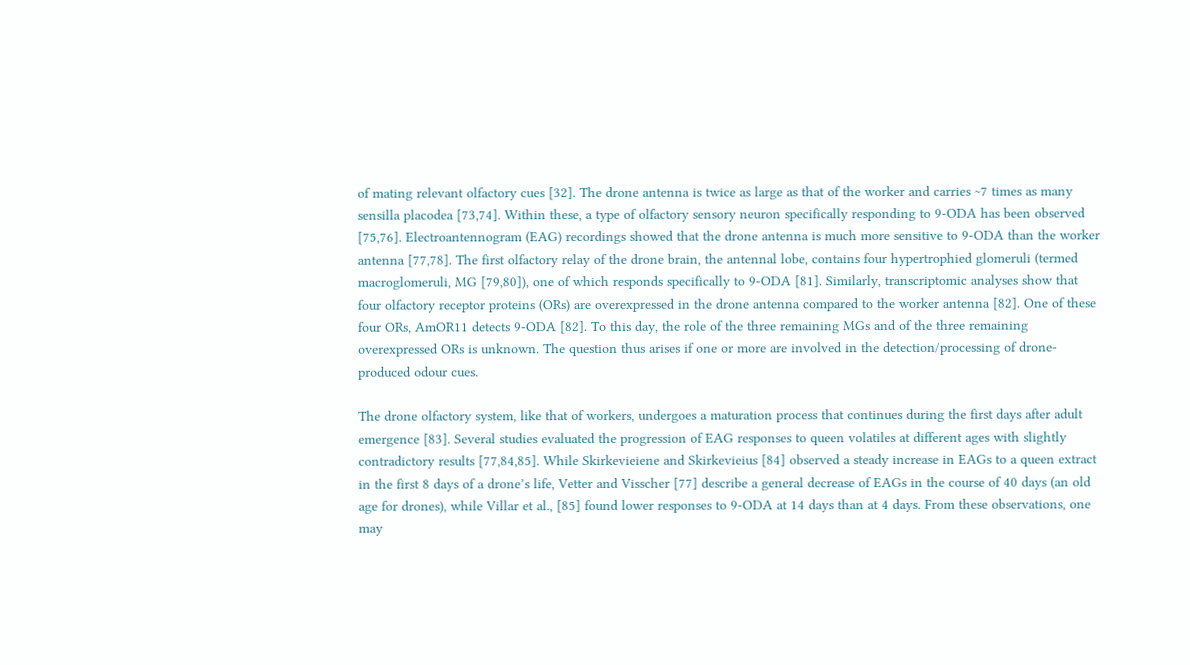of mating relevant olfactory cues [32]. The drone antenna is twice as large as that of the worker and carries ~7 times as many sensilla placodea [73,74]. Within these, a type of olfactory sensory neuron specifically responding to 9-ODA has been observed [75,76]. Electroantennogram (EAG) recordings showed that the drone antenna is much more sensitive to 9-ODA than the worker antenna [77,78]. The first olfactory relay of the drone brain, the antennal lobe, contains four hypertrophied glomeruli (termed macroglomeruli, MG [79,80]), one of which responds specifically to 9-ODA [81]. Similarly, transcriptomic analyses show that four olfactory receptor proteins (ORs) are overexpressed in the drone antenna compared to the worker antenna [82]. One of these four ORs, AmOR11 detects 9-ODA [82]. To this day, the role of the three remaining MGs and of the three remaining overexpressed ORs is unknown. The question thus arises if one or more are involved in the detection/processing of drone-produced odour cues.

The drone olfactory system, like that of workers, undergoes a maturation process that continues during the first days after adult emergence [83]. Several studies evaluated the progression of EAG responses to queen volatiles at different ages with slightly contradictory results [77,84,85]. While Skirkevieiene and Skirkevieius [84] observed a steady increase in EAGs to a queen extract in the first 8 days of a drone’s life, Vetter and Visscher [77] describe a general decrease of EAGs in the course of 40 days (an old age for drones), while Villar et al., [85] found lower responses to 9-ODA at 14 days than at 4 days. From these observations, one may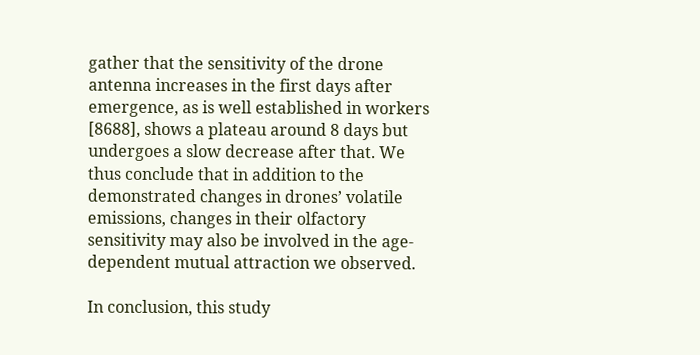gather that the sensitivity of the drone antenna increases in the first days after emergence, as is well established in workers [8688], shows a plateau around 8 days but undergoes a slow decrease after that. We thus conclude that in addition to the demonstrated changes in drones’ volatile emissions, changes in their olfactory sensitivity may also be involved in the age-dependent mutual attraction we observed.

In conclusion, this study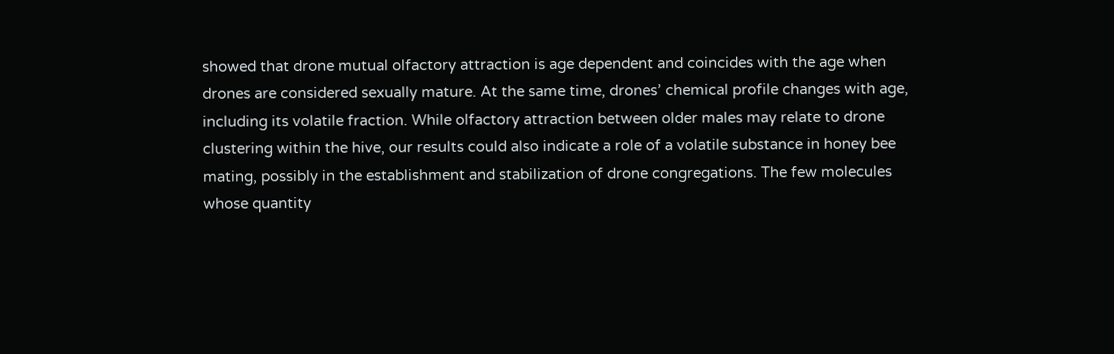showed that drone mutual olfactory attraction is age dependent and coincides with the age when drones are considered sexually mature. At the same time, drones’ chemical profile changes with age, including its volatile fraction. While olfactory attraction between older males may relate to drone clustering within the hive, our results could also indicate a role of a volatile substance in honey bee mating, possibly in the establishment and stabilization of drone congregations. The few molecules whose quantity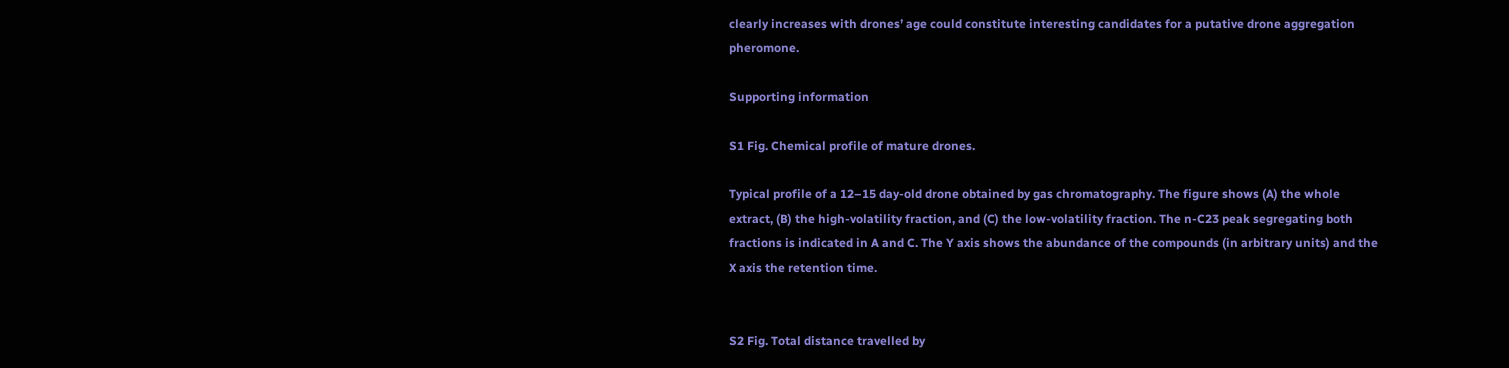clearly increases with drones’ age could constitute interesting candidates for a putative drone aggregation pheromone.

Supporting information

S1 Fig. Chemical profile of mature drones.

Typical profile of a 12–15 day-old drone obtained by gas chromatography. The figure shows (A) the whole extract, (B) the high-volatility fraction, and (C) the low-volatility fraction. The n-C23 peak segregating both fractions is indicated in A and C. The Y axis shows the abundance of the compounds (in arbitrary units) and the X axis the retention time.


S2 Fig. Total distance travelled by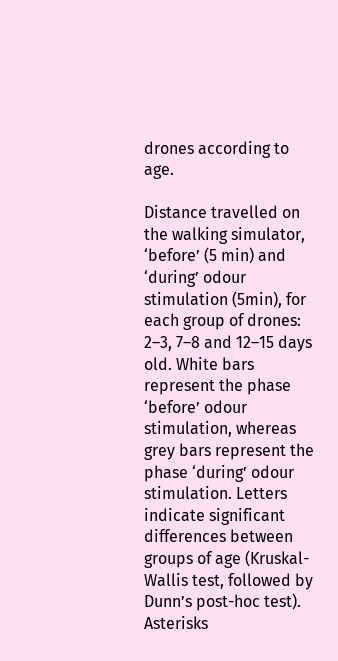drones according to age.

Distance travelled on the walking simulator, ‘before’ (5 min) and ‘during’ odour stimulation (5min), for each group of drones: 2–3, 7–8 and 12–15 days old. White bars represent the phase ‘before’ odour stimulation, whereas grey bars represent the phase ‘during’ odour stimulation. Letters indicate significant differences between groups of age (Kruskal-Wallis test, followed by Dunn’s post-hoc test). Asterisks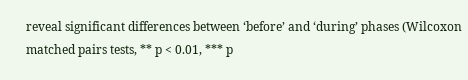reveal significant differences between ‘before’ and ‘during’ phases (Wilcoxon matched pairs tests, ** p < 0.01, *** p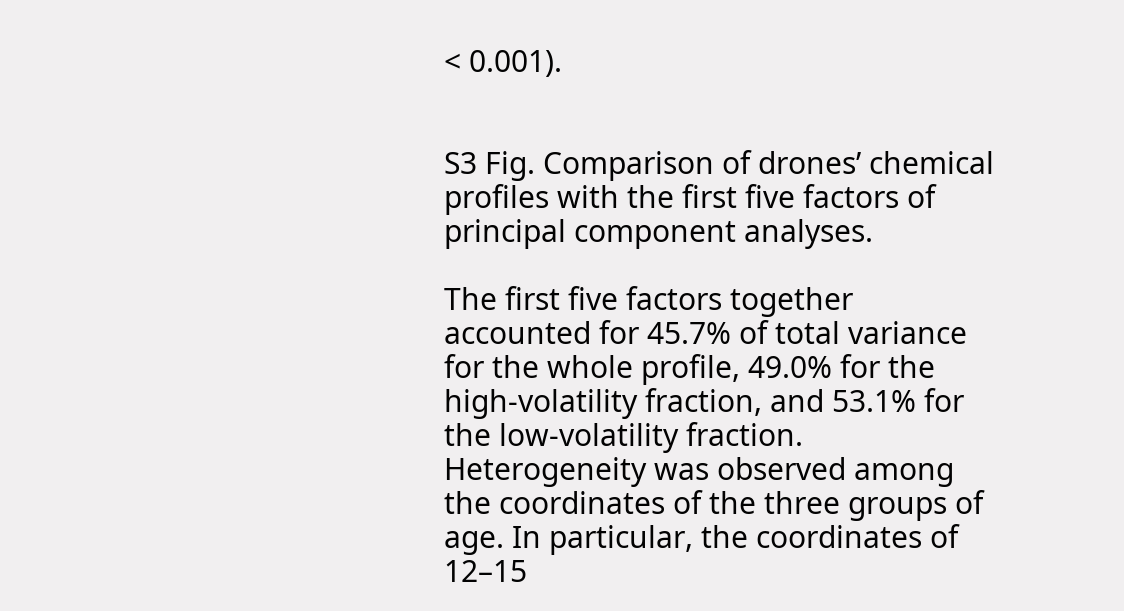< 0.001).


S3 Fig. Comparison of drones’ chemical profiles with the first five factors of principal component analyses.

The first five factors together accounted for 45.7% of total variance for the whole profile, 49.0% for the high-volatility fraction, and 53.1% for the low-volatility fraction. Heterogeneity was observed among the coordinates of the three groups of age. In particular, the coordinates of 12–15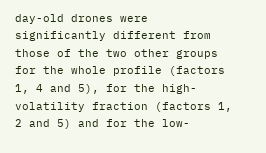day-old drones were significantly different from those of the two other groups for the whole profile (factors 1, 4 and 5), for the high-volatility fraction (factors 1, 2 and 5) and for the low-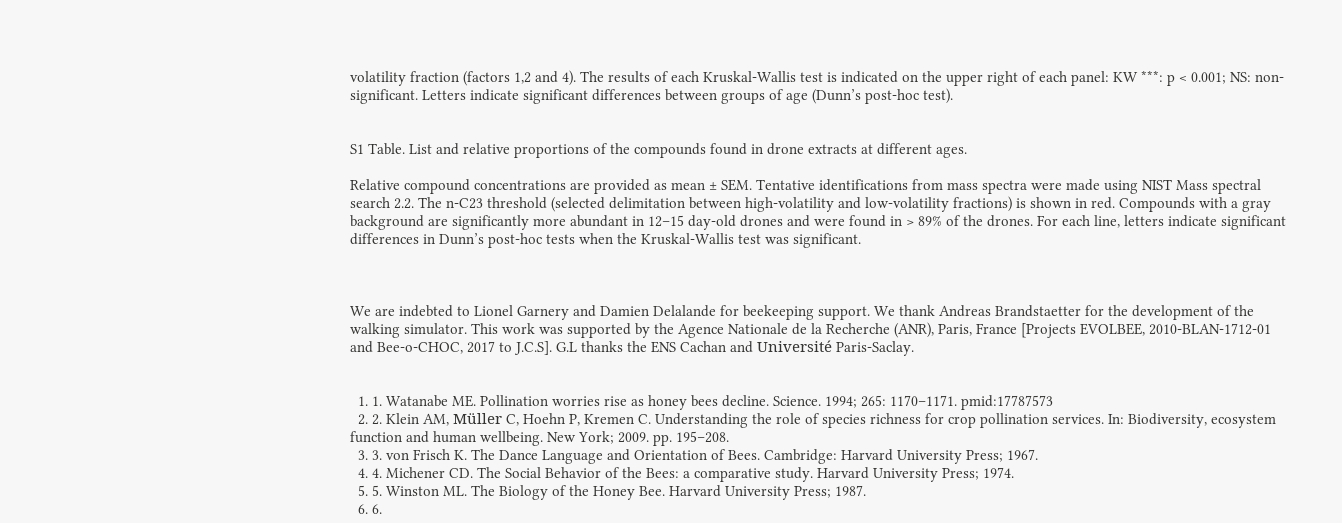volatility fraction (factors 1,2 and 4). The results of each Kruskal-Wallis test is indicated on the upper right of each panel: KW ***: p < 0.001; NS: non-significant. Letters indicate significant differences between groups of age (Dunn’s post-hoc test).


S1 Table. List and relative proportions of the compounds found in drone extracts at different ages.

Relative compound concentrations are provided as mean ± SEM. Tentative identifications from mass spectra were made using NIST Mass spectral search 2.2. The n-C23 threshold (selected delimitation between high-volatility and low-volatility fractions) is shown in red. Compounds with a gray background are significantly more abundant in 12–15 day-old drones and were found in > 89% of the drones. For each line, letters indicate significant differences in Dunn’s post-hoc tests when the Kruskal-Wallis test was significant.



We are indebted to Lionel Garnery and Damien Delalande for beekeeping support. We thank Andreas Brandstaetter for the development of the walking simulator. This work was supported by the Agence Nationale de la Recherche (ANR), Paris, France [Projects EVOLBEE, 2010-BLAN-1712-01 and Bee-o-CHOC, 2017 to J.C.S]. G.L thanks the ENS Cachan and Université Paris-Saclay.


  1. 1. Watanabe ME. Pollination worries rise as honey bees decline. Science. 1994; 265: 1170–1171. pmid:17787573
  2. 2. Klein AM, Müller C, Hoehn P, Kremen C. Understanding the role of species richness for crop pollination services. In: Biodiversity, ecosystem function and human wellbeing. New York; 2009. pp. 195–208.
  3. 3. von Frisch K. The Dance Language and Orientation of Bees. Cambridge: Harvard University Press; 1967.
  4. 4. Michener CD. The Social Behavior of the Bees: a comparative study. Harvard University Press; 1974.
  5. 5. Winston ML. The Biology of the Honey Bee. Harvard University Press; 1987.
  6. 6.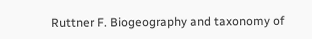Ruttner F. Biogeography and taxonomy of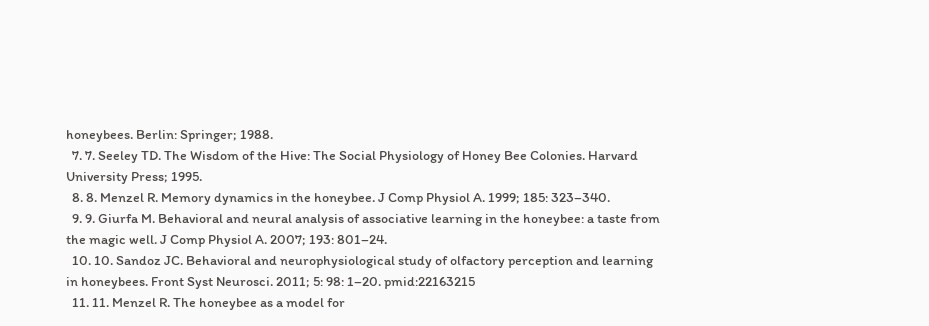honeybees. Berlin: Springer; 1988.
  7. 7. Seeley TD. The Wisdom of the Hive: The Social Physiology of Honey Bee Colonies. Harvard University Press; 1995.
  8. 8. Menzel R. Memory dynamics in the honeybee. J Comp Physiol A. 1999; 185: 323–340.
  9. 9. Giurfa M. Behavioral and neural analysis of associative learning in the honeybee: a taste from the magic well. J Comp Physiol A. 2007; 193: 801–24.
  10. 10. Sandoz JC. Behavioral and neurophysiological study of olfactory perception and learning in honeybees. Front Syst Neurosci. 2011; 5: 98: 1–20. pmid:22163215
  11. 11. Menzel R. The honeybee as a model for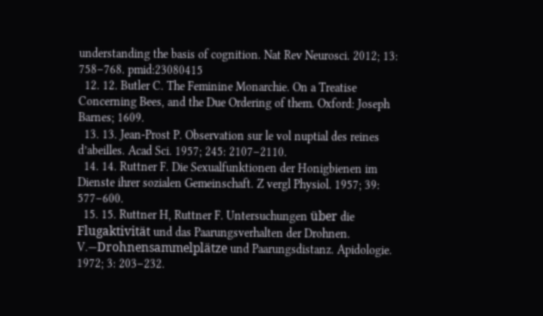understanding the basis of cognition. Nat Rev Neurosci. 2012; 13: 758–768. pmid:23080415
  12. 12. Butler C. The Feminine Monarchie. On a Treatise Concerning Bees, and the Due Ordering of them. Oxford: Joseph Barnes; 1609.
  13. 13. Jean-Prost P. Observation sur le vol nuptial des reines d’abeilles. Acad Sci. 1957; 245: 2107–2110.
  14. 14. Ruttner F. Die Sexualfunktionen der Honigbienen im Dienste ihrer sozialen Gemeinschaft. Z vergl Physiol. 1957; 39: 577–600.
  15. 15. Ruttner H, Ruttner F. Untersuchungen über die Flugaktivität und das Paarungsverhalten der Drohnen. V.—Drohnensammelplätze und Paarungsdistanz. Apidologie. 1972; 3: 203–232.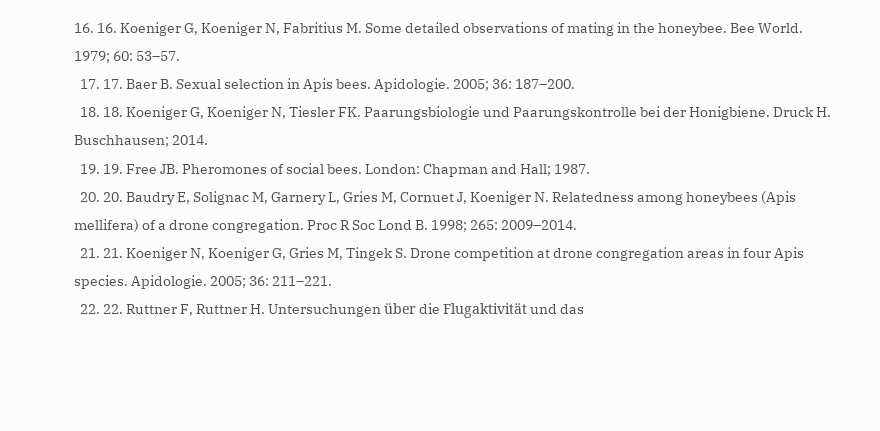16. 16. Koeniger G, Koeniger N, Fabritius M. Some detailed observations of mating in the honeybee. Bee World. 1979; 60: 53–57.
  17. 17. Baer B. Sexual selection in Apis bees. Apidologie. 2005; 36: 187–200.
  18. 18. Koeniger G, Koeniger N, Tiesler FK. Paarungsbiologie und Paarungskontrolle bei der Honigbiene. Druck H. Buschhausen; 2014.
  19. 19. Free JB. Pheromones of social bees. London: Chapman and Hall; 1987.
  20. 20. Baudry E, Solignac M, Garnery L, Gries M, Cornuet J, Koeniger N. Relatedness among honeybees (Apis mellifera) of a drone congregation. Proc R Soc Lond B. 1998; 265: 2009–2014.
  21. 21. Koeniger N, Koeniger G, Gries M, Tingek S. Drone competition at drone congregation areas in four Apis species. Apidologie. 2005; 36: 211–221.
  22. 22. Ruttner F, Ruttner H. Untersuchungen über die Flugaktivität und das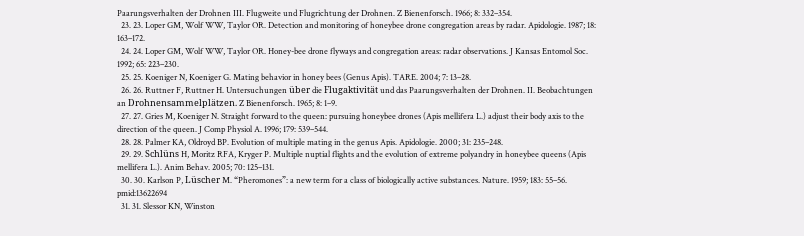Paarungsverhalten der Drohnen III. Flugweite und Flugrichtung der Drohnen. Z Bienenforsch. 1966; 8: 332–354.
  23. 23. Loper GM, Wolf WW, Taylor OR. Detection and monitoring of honeybee drone congregation areas by radar. Apidologie. 1987; 18: 163–172.
  24. 24. Loper GM, Wolf WW, Taylor OR. Honey-bee drone flyways and congregation areas: radar observations. J Kansas Entomol Soc. 1992; 65: 223–230.
  25. 25. Koeniger N, Koeniger G. Mating behavior in honey bees (Genus Apis). TARE. 2004; 7: 13–28.
  26. 26. Ruttner F, Ruttner H. Untersuchungen über die Flugaktivität und das Paarungsverhalten der Drohnen. II. Beobachtungen an Drohnensammelplätzen. Z Bienenforsch. 1965; 8: 1–9.
  27. 27. Gries M, Koeniger N. Straight forward to the queen: pursuing honeybee drones (Apis mellifera L.) adjust their body axis to the direction of the queen. J Comp Physiol A. 1996; 179: 539–544.
  28. 28. Palmer KA, Oldroyd BP. Evolution of multiple mating in the genus Apis. Apidologie. 2000; 31: 235–248.
  29. 29. Schlüns H, Moritz RFA, Kryger P. Multiple nuptial flights and the evolution of extreme polyandry in honeybee queens (Apis mellifera L.). Anim Behav. 2005; 70: 125–131.
  30. 30. Karlson P, Lüscher M. “Pheromones”: a new term for a class of biologically active substances. Nature. 1959; 183: 55–56. pmid:13622694
  31. 31. Slessor KN, Winston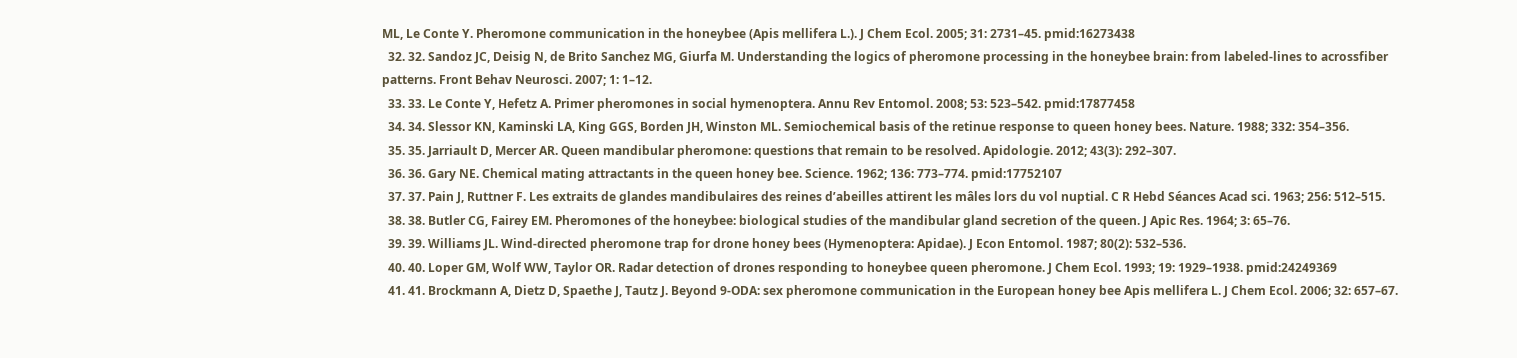ML, Le Conte Y. Pheromone communication in the honeybee (Apis mellifera L.). J Chem Ecol. 2005; 31: 2731–45. pmid:16273438
  32. 32. Sandoz JC, Deisig N, de Brito Sanchez MG, Giurfa M. Understanding the logics of pheromone processing in the honeybee brain: from labeled-lines to acrossfiber patterns. Front Behav Neurosci. 2007; 1: 1–12.
  33. 33. Le Conte Y, Hefetz A. Primer pheromones in social hymenoptera. Annu Rev Entomol. 2008; 53: 523–542. pmid:17877458
  34. 34. Slessor KN, Kaminski LA, King GGS, Borden JH, Winston ML. Semiochemical basis of the retinue response to queen honey bees. Nature. 1988; 332: 354–356.
  35. 35. Jarriault D, Mercer AR. Queen mandibular pheromone: questions that remain to be resolved. Apidologie. 2012; 43(3): 292–307.
  36. 36. Gary NE. Chemical mating attractants in the queen honey bee. Science. 1962; 136: 773–774. pmid:17752107
  37. 37. Pain J, Ruttner F. Les extraits de glandes mandibulaires des reines d’abeilles attirent les mâles lors du vol nuptial. C R Hebd Séances Acad sci. 1963; 256: 512–515.
  38. 38. Butler CG, Fairey EM. Pheromones of the honeybee: biological studies of the mandibular gland secretion of the queen. J Apic Res. 1964; 3: 65–76.
  39. 39. Williams JL. Wind-directed pheromone trap for drone honey bees (Hymenoptera: Apidae). J Econ Entomol. 1987; 80(2): 532–536.
  40. 40. Loper GM, Wolf WW, Taylor OR. Radar detection of drones responding to honeybee queen pheromone. J Chem Ecol. 1993; 19: 1929–1938. pmid:24249369
  41. 41. Brockmann A, Dietz D, Spaethe J, Tautz J. Beyond 9-ODA: sex pheromone communication in the European honey bee Apis mellifera L. J Chem Ecol. 2006; 32: 657–67.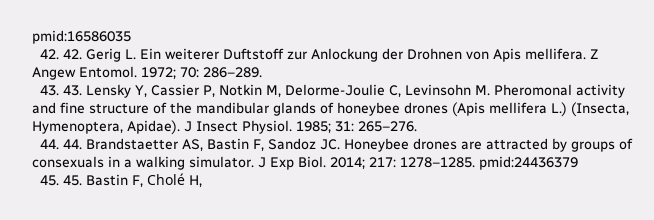pmid:16586035
  42. 42. Gerig L. Ein weiterer Duftstoff zur Anlockung der Drohnen von Apis mellifera. Z Angew Entomol. 1972; 70: 286–289.
  43. 43. Lensky Y, Cassier P, Notkin M, Delorme-Joulie C, Levinsohn M. Pheromonal activity and fine structure of the mandibular glands of honeybee drones (Apis mellifera L.) (Insecta, Hymenoptera, Apidae). J Insect Physiol. 1985; 31: 265–276.
  44. 44. Brandstaetter AS, Bastin F, Sandoz JC. Honeybee drones are attracted by groups of consexuals in a walking simulator. J Exp Biol. 2014; 217: 1278–1285. pmid:24436379
  45. 45. Bastin F, Cholé H,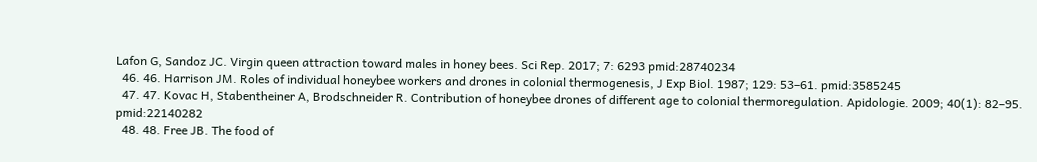Lafon G, Sandoz JC. Virgin queen attraction toward males in honey bees. Sci Rep. 2017; 7: 6293 pmid:28740234
  46. 46. Harrison JM. Roles of individual honeybee workers and drones in colonial thermogenesis, J Exp Biol. 1987; 129: 53–61. pmid:3585245
  47. 47. Kovac H, Stabentheiner A, Brodschneider R. Contribution of honeybee drones of different age to colonial thermoregulation. Apidologie. 2009; 40(1): 82–95. pmid:22140282
  48. 48. Free JB. The food of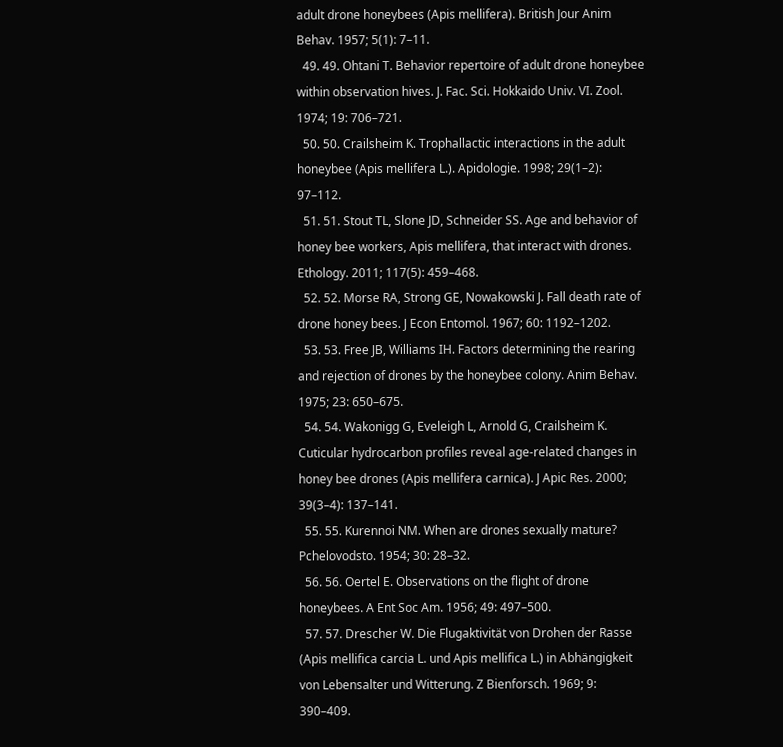adult drone honeybees (Apis mellifera). British Jour Anim Behav. 1957; 5(1): 7–11.
  49. 49. Ohtani T. Behavior repertoire of adult drone honeybee within observation hives. J. Fac. Sci. Hokkaido Univ. VI. Zool. 1974; 19: 706–721.
  50. 50. Crailsheim K. Trophallactic interactions in the adult honeybee (Apis mellifera L.). Apidologie. 1998; 29(1–2): 97–112.
  51. 51. Stout TL, Slone JD, Schneider SS. Age and behavior of honey bee workers, Apis mellifera, that interact with drones. Ethology. 2011; 117(5): 459–468.
  52. 52. Morse RA, Strong GE, Nowakowski J. Fall death rate of drone honey bees. J Econ Entomol. 1967; 60: 1192–1202.
  53. 53. Free JB, Williams IH. Factors determining the rearing and rejection of drones by the honeybee colony. Anim Behav. 1975; 23: 650–675.
  54. 54. Wakonigg G, Eveleigh L, Arnold G, Crailsheim K. Cuticular hydrocarbon profiles reveal age-related changes in honey bee drones (Apis mellifera carnica). J Apic Res. 2000; 39(3–4): 137–141.
  55. 55. Kurennoi NM. When are drones sexually mature? Pchelovodsto. 1954; 30: 28–32.
  56. 56. Oertel E. Observations on the flight of drone honeybees. A Ent Soc Am. 1956; 49: 497–500.
  57. 57. Drescher W. Die Flugaktivität von Drohen der Rasse (Apis mellifica carcia L. und Apis mellifica L.) in Abhängigkeit von Lebensalter und Witterung. Z Bienforsch. 1969; 9: 390–409.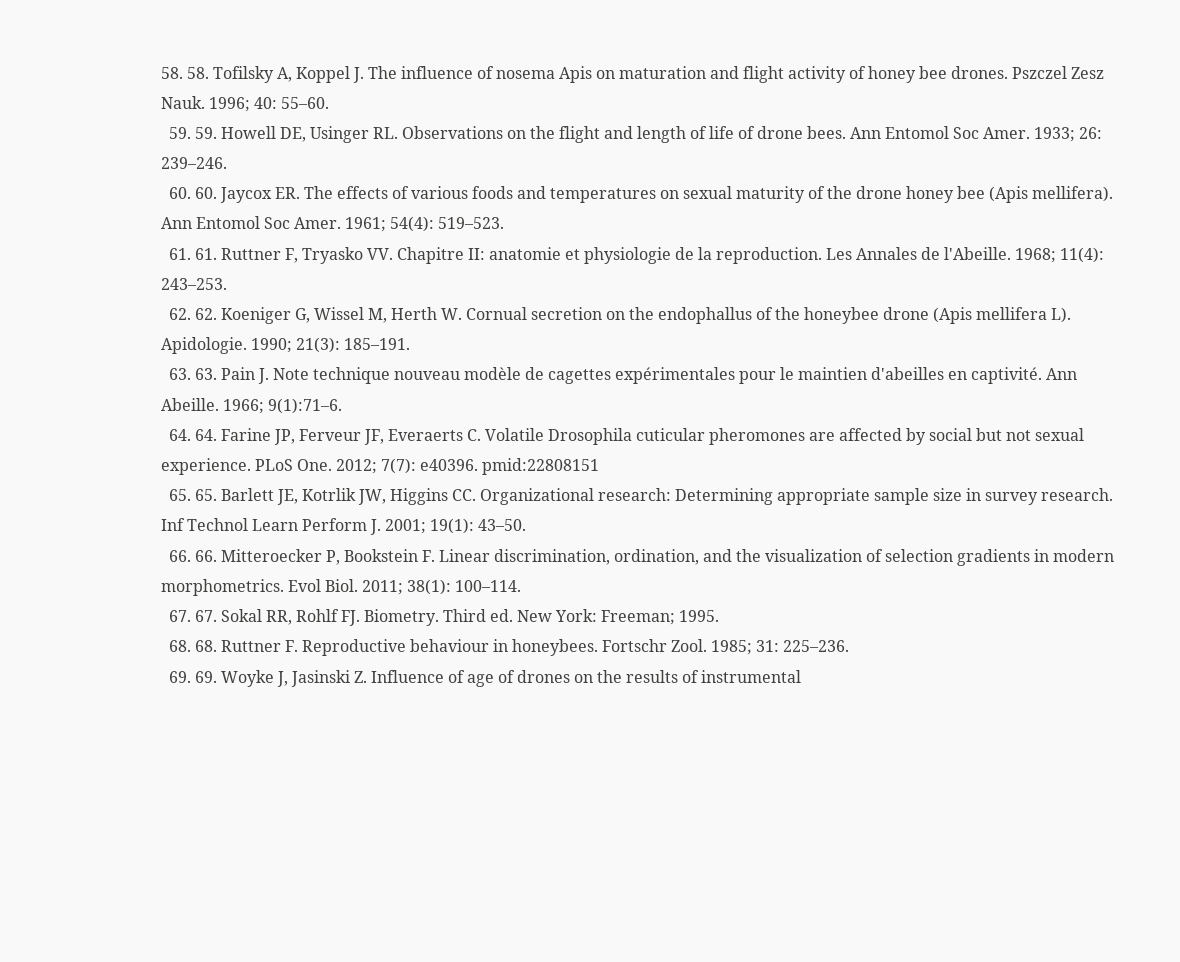58. 58. Tofilsky A, Koppel J. The influence of nosema Apis on maturation and flight activity of honey bee drones. Pszczel Zesz Nauk. 1996; 40: 55–60.
  59. 59. Howell DE, Usinger RL. Observations on the flight and length of life of drone bees. Ann Entomol Soc Amer. 1933; 26: 239–246.
  60. 60. Jaycox ER. The effects of various foods and temperatures on sexual maturity of the drone honey bee (Apis mellifera). Ann Entomol Soc Amer. 1961; 54(4): 519–523.
  61. 61. Ruttner F, Tryasko VV. Chapitre II: anatomie et physiologie de la reproduction. Les Annales de l'Abeille. 1968; 11(4): 243–253.
  62. 62. Koeniger G, Wissel M, Herth W. Cornual secretion on the endophallus of the honeybee drone (Apis mellifera L). Apidologie. 1990; 21(3): 185–191.
  63. 63. Pain J. Note technique nouveau modèle de cagettes expérimentales pour le maintien d'abeilles en captivité. Ann Abeille. 1966; 9(1):71–6.
  64. 64. Farine JP, Ferveur JF, Everaerts C. Volatile Drosophila cuticular pheromones are affected by social but not sexual experience. PLoS One. 2012; 7(7): e40396. pmid:22808151
  65. 65. Barlett JE, Kotrlik JW, Higgins CC. Organizational research: Determining appropriate sample size in survey research. Inf Technol Learn Perform J. 2001; 19(1): 43–50.
  66. 66. Mitteroecker P, Bookstein F. Linear discrimination, ordination, and the visualization of selection gradients in modern morphometrics. Evol Biol. 2011; 38(1): 100–114.
  67. 67. Sokal RR, Rohlf FJ. Biometry. Third ed. New York: Freeman; 1995.
  68. 68. Ruttner F. Reproductive behaviour in honeybees. Fortschr Zool. 1985; 31: 225–236.
  69. 69. Woyke J, Jasinski Z. Influence of age of drones on the results of instrumental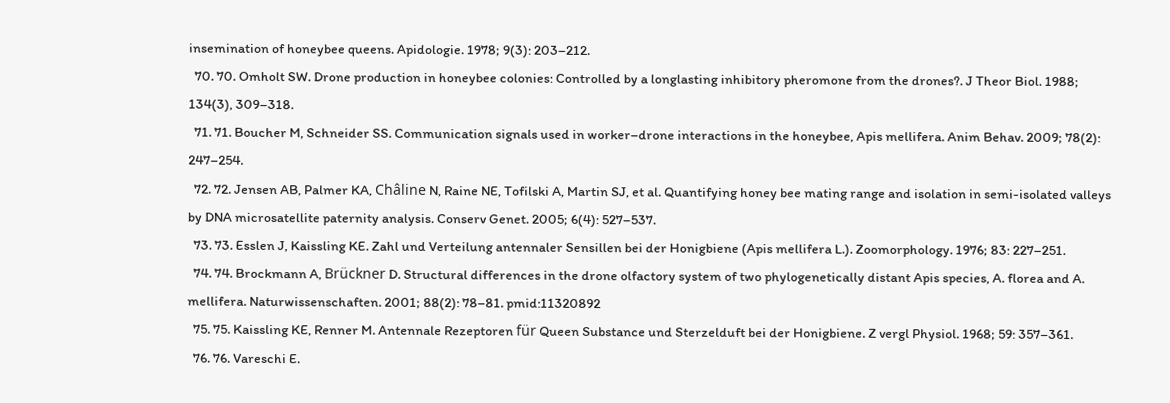insemination of honeybee queens. Apidologie. 1978; 9(3): 203–212.
  70. 70. Omholt SW. Drone production in honeybee colonies: Controlled by a longlasting inhibitory pheromone from the drones?. J Theor Biol. 1988; 134(3), 309–318.
  71. 71. Boucher M, Schneider SS. Communication signals used in worker–drone interactions in the honeybee, Apis mellifera. Anim Behav. 2009; 78(2): 247–254.
  72. 72. Jensen AB, Palmer KA, Châline N, Raine NE, Tofilski A, Martin SJ, et al. Quantifying honey bee mating range and isolation in semi-isolated valleys by DNA microsatellite paternity analysis. Conserv Genet. 2005; 6(4): 527–537.
  73. 73. Esslen J, Kaissling KE. Zahl und Verteilung antennaler Sensillen bei der Honigbiene (Apis mellifera L.). Zoomorphology. 1976; 83: 227–251.
  74. 74. Brockmann A, Brückner D. Structural differences in the drone olfactory system of two phylogenetically distant Apis species, A. florea and A. mellifera. Naturwissenschaften. 2001; 88(2): 78–81. pmid:11320892
  75. 75. Kaissling KE, Renner M. Antennale Rezeptoren für Queen Substance und Sterzelduft bei der Honigbiene. Z vergl Physiol. 1968; 59: 357–361.
  76. 76. Vareschi E.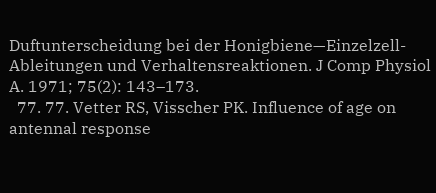Duftunterscheidung bei der Honigbiene—Einzelzell-Ableitungen und Verhaltensreaktionen. J Comp Physiol A. 1971; 75(2): 143–173.
  77. 77. Vetter RS, Visscher PK. Influence of age on antennal response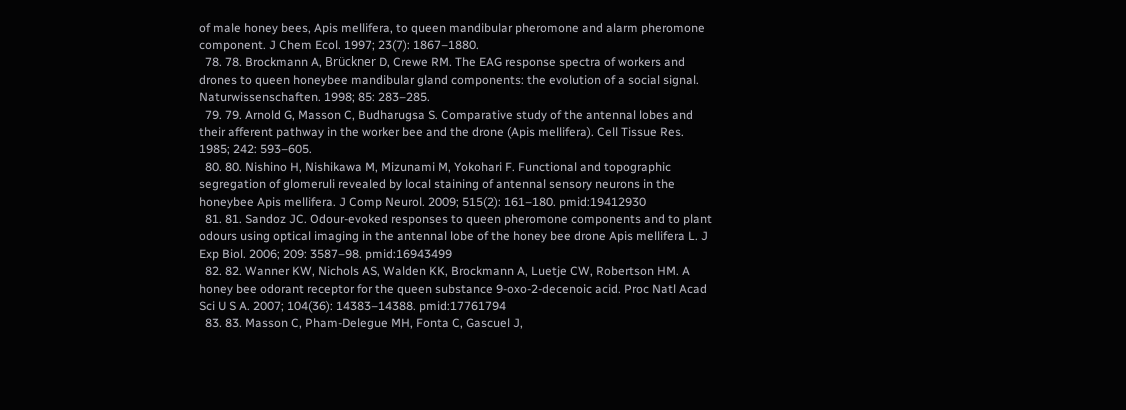of male honey bees, Apis mellifera, to queen mandibular pheromone and alarm pheromone component. J Chem Ecol. 1997; 23(7): 1867–1880.
  78. 78. Brockmann A, Brückner D, Crewe RM. The EAG response spectra of workers and drones to queen honeybee mandibular gland components: the evolution of a social signal. Naturwissenschaften. 1998; 85: 283–285.
  79. 79. Arnold G, Masson C, Budharugsa S. Comparative study of the antennal lobes and their afferent pathway in the worker bee and the drone (Apis mellifera). Cell Tissue Res. 1985; 242: 593–605.
  80. 80. Nishino H, Nishikawa M, Mizunami M, Yokohari F. Functional and topographic segregation of glomeruli revealed by local staining of antennal sensory neurons in the honeybee Apis mellifera. J Comp Neurol. 2009; 515(2): 161–180. pmid:19412930
  81. 81. Sandoz JC. Odour-evoked responses to queen pheromone components and to plant odours using optical imaging in the antennal lobe of the honey bee drone Apis mellifera L. J Exp Biol. 2006; 209: 3587–98. pmid:16943499
  82. 82. Wanner KW, Nichols AS, Walden KK, Brockmann A, Luetje CW, Robertson HM. A honey bee odorant receptor for the queen substance 9-oxo-2-decenoic acid. Proc Natl Acad Sci U S A. 2007; 104(36): 14383–14388. pmid:17761794
  83. 83. Masson C, Pham-Delegue MH, Fonta C, Gascuel J,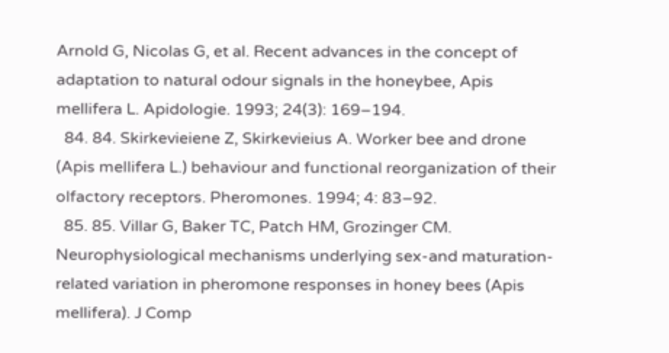Arnold G, Nicolas G, et al. Recent advances in the concept of adaptation to natural odour signals in the honeybee, Apis mellifera L. Apidologie. 1993; 24(3): 169–194.
  84. 84. Skirkevieiene Z, Skirkevieius A. Worker bee and drone (Apis mellifera L.) behaviour and functional reorganization of their olfactory receptors. Pheromones. 1994; 4: 83–92.
  85. 85. Villar G, Baker TC, Patch HM, Grozinger CM. Neurophysiological mechanisms underlying sex-and maturation-related variation in pheromone responses in honey bees (Apis mellifera). J Comp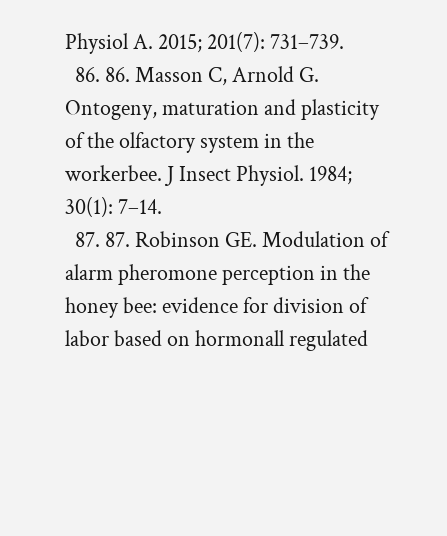Physiol A. 2015; 201(7): 731–739.
  86. 86. Masson C, Arnold G. Ontogeny, maturation and plasticity of the olfactory system in the workerbee. J Insect Physiol. 1984; 30(1): 7–14.
  87. 87. Robinson GE. Modulation of alarm pheromone perception in the honey bee: evidence for division of labor based on hormonall regulated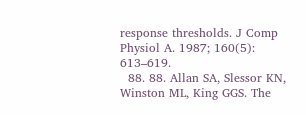response thresholds. J Comp Physiol A. 1987; 160(5): 613–619.
  88. 88. Allan SA, Slessor KN, Winston ML, King GGS. The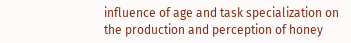influence of age and task specialization on the production and perception of honey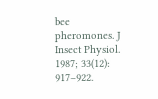bee pheromones. J Insect Physiol. 1987; 33(12): 917–922.